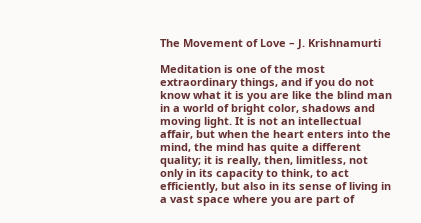The Movement of Love – J. Krishnamurti

Meditation is one of the most extraordinary things, and if you do not know what it is you are like the blind man in a world of bright color, shadows and moving light. It is not an intellectual affair, but when the heart enters into the mind, the mind has quite a different quality; it is really, then, limitless, not only in its capacity to think, to act efficiently, but also in its sense of living in a vast space where you are part of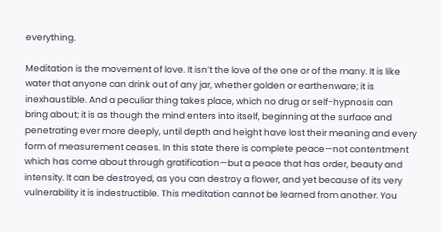everything.

Meditation is the movement of love. It isn’t the love of the one or of the many. It is like water that anyone can drink out of any jar, whether golden or earthenware; it is inexhaustible. And a peculiar thing takes place, which no drug or self-hypnosis can bring about; it is as though the mind enters into itself, beginning at the surface and penetrating ever more deeply, until depth and height have lost their meaning and every form of measurement ceases. In this state there is complete peace—not contentment which has come about through gratification—but a peace that has order, beauty and intensity. It can be destroyed, as you can destroy a flower, and yet because of its very vulnerability it is indestructible. This meditation cannot be learned from another. You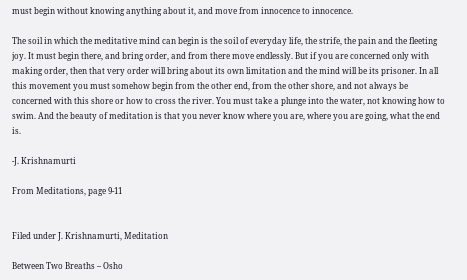must begin without knowing anything about it, and move from innocence to innocence.

The soil in which the meditative mind can begin is the soil of everyday life, the strife, the pain and the fleeting joy. It must begin there, and bring order, and from there move endlessly. But if you are concerned only with making order, then that very order will bring about its own limitation and the mind will be its prisoner. In all this movement you must somehow begin from the other end, from the other shore, and not always be concerned with this shore or how to cross the river. You must take a plunge into the water, not knowing how to swim. And the beauty of meditation is that you never know where you are, where you are going, what the end is.

-J. Krishnamurti

From Meditations, page 9-11


Filed under J. Krishnamurti, Meditation

Between Two Breaths – Osho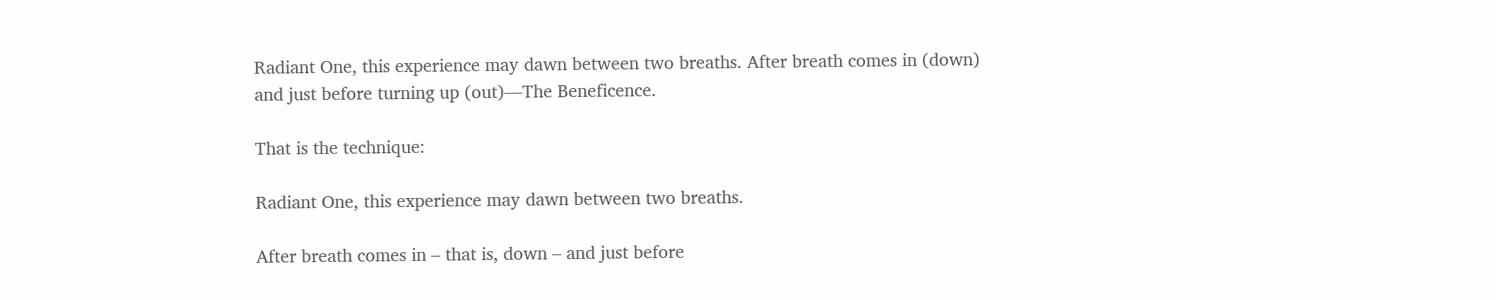Radiant One, this experience may dawn between two breaths. After breath comes in (down) and just before turning up (out)—The Beneficence.

That is the technique:

Radiant One, this experience may dawn between two breaths.

After breath comes in – that is, down – and just before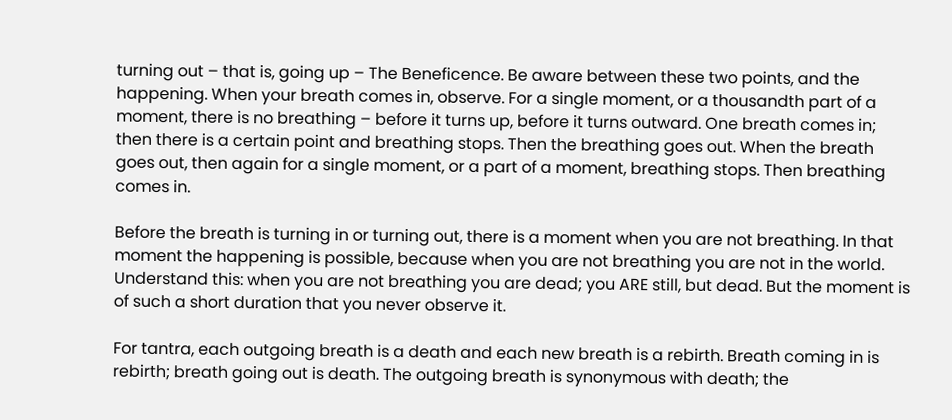turning out – that is, going up – The Beneficence. Be aware between these two points, and the happening. When your breath comes in, observe. For a single moment, or a thousandth part of a moment, there is no breathing – before it turns up, before it turns outward. One breath comes in; then there is a certain point and breathing stops. Then the breathing goes out. When the breath goes out, then again for a single moment, or a part of a moment, breathing stops. Then breathing comes in.

Before the breath is turning in or turning out, there is a moment when you are not breathing. In that moment the happening is possible, because when you are not breathing you are not in the world. Understand this: when you are not breathing you are dead; you ARE still, but dead. But the moment is of such a short duration that you never observe it.

For tantra, each outgoing breath is a death and each new breath is a rebirth. Breath coming in is rebirth; breath going out is death. The outgoing breath is synonymous with death; the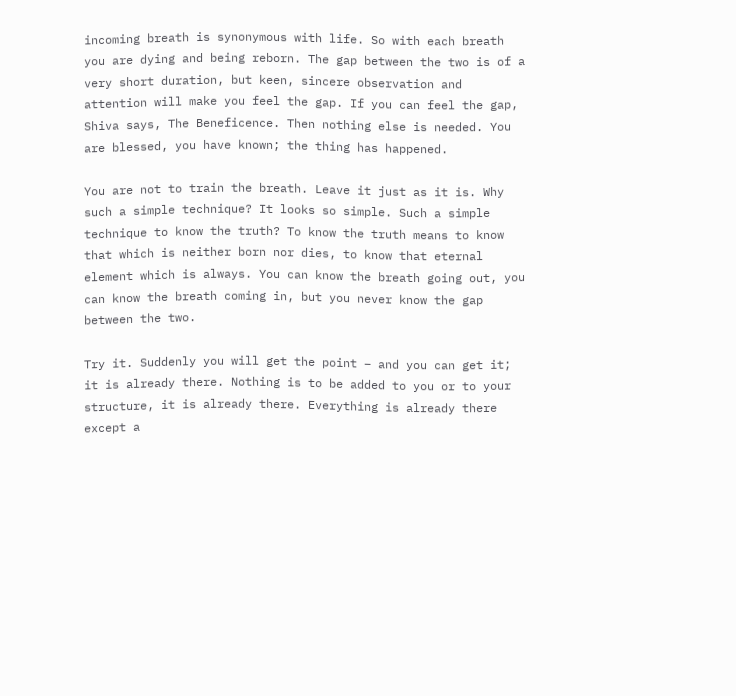incoming breath is synonymous with life. So with each breath you are dying and being reborn. The gap between the two is of a very short duration, but keen, sincere observation and attention will make you feel the gap. If you can feel the gap, Shiva says, The Beneficence. Then nothing else is needed. You are blessed, you have known; the thing has happened.

You are not to train the breath. Leave it just as it is. Why such a simple technique? It looks so simple. Such a simple technique to know the truth? To know the truth means to know that which is neither born nor dies, to know that eternal element which is always. You can know the breath going out, you can know the breath coming in, but you never know the gap between the two.

Try it. Suddenly you will get the point – and you can get it; it is already there. Nothing is to be added to you or to your structure, it is already there. Everything is already there except a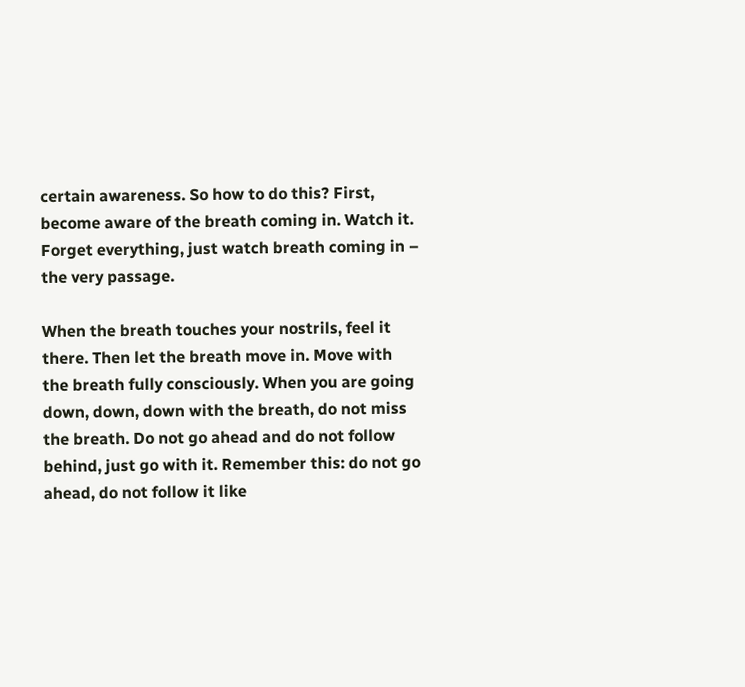certain awareness. So how to do this? First, become aware of the breath coming in. Watch it. Forget everything, just watch breath coming in – the very passage.

When the breath touches your nostrils, feel it there. Then let the breath move in. Move with the breath fully consciously. When you are going down, down, down with the breath, do not miss the breath. Do not go ahead and do not follow behind, just go with it. Remember this: do not go ahead, do not follow it like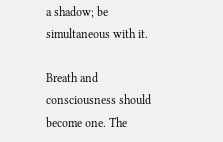a shadow; be simultaneous with it.

Breath and consciousness should become one. The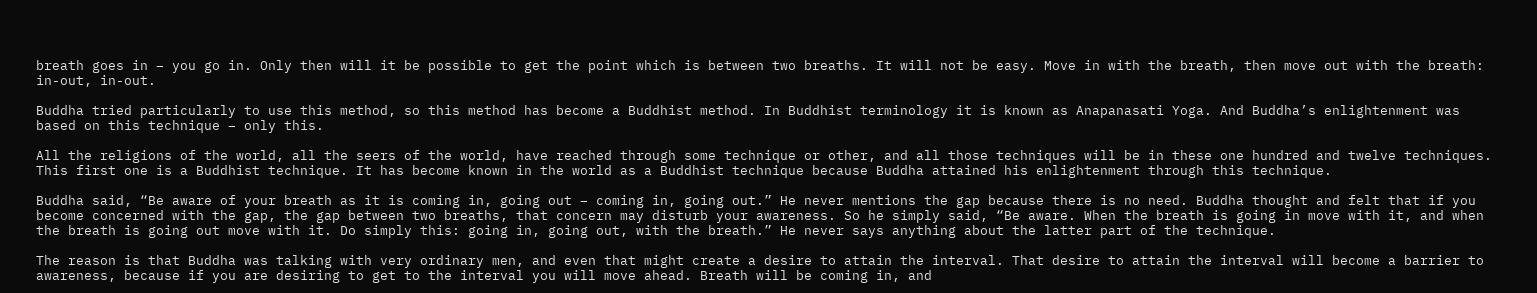breath goes in – you go in. Only then will it be possible to get the point which is between two breaths. It will not be easy. Move in with the breath, then move out with the breath: in-out, in-out.

Buddha tried particularly to use this method, so this method has become a Buddhist method. In Buddhist terminology it is known as Anapanasati Yoga. And Buddha’s enlightenment was based on this technique – only this.

All the religions of the world, all the seers of the world, have reached through some technique or other, and all those techniques will be in these one hundred and twelve techniques. This first one is a Buddhist technique. It has become known in the world as a Buddhist technique because Buddha attained his enlightenment through this technique.

Buddha said, “Be aware of your breath as it is coming in, going out – coming in, going out.” He never mentions the gap because there is no need. Buddha thought and felt that if you become concerned with the gap, the gap between two breaths, that concern may disturb your awareness. So he simply said, “Be aware. When the breath is going in move with it, and when the breath is going out move with it. Do simply this: going in, going out, with the breath.” He never says anything about the latter part of the technique.

The reason is that Buddha was talking with very ordinary men, and even that might create a desire to attain the interval. That desire to attain the interval will become a barrier to awareness, because if you are desiring to get to the interval you will move ahead. Breath will be coming in, and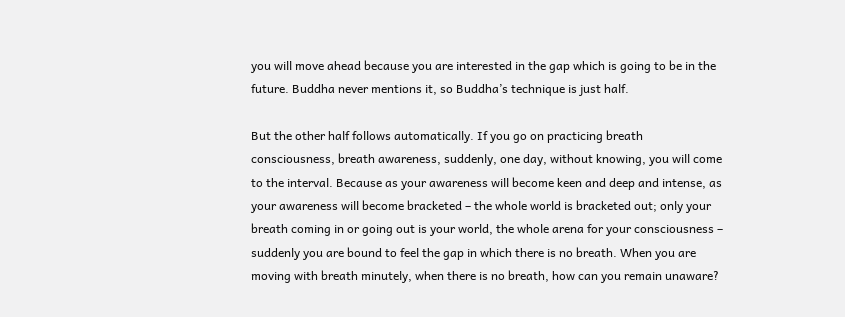you will move ahead because you are interested in the gap which is going to be in the future. Buddha never mentions it, so Buddha’s technique is just half.

But the other half follows automatically. If you go on practicing breath consciousness, breath awareness, suddenly, one day, without knowing, you will come to the interval. Because as your awareness will become keen and deep and intense, as your awareness will become bracketed – the whole world is bracketed out; only your breath coming in or going out is your world, the whole arena for your consciousness – suddenly you are bound to feel the gap in which there is no breath. When you are moving with breath minutely, when there is no breath, how can you remain unaware?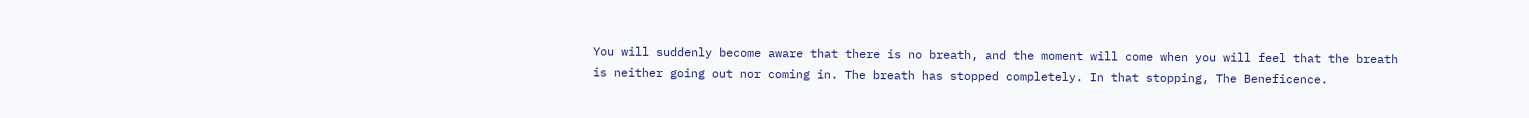You will suddenly become aware that there is no breath, and the moment will come when you will feel that the breath is neither going out nor coming in. The breath has stopped completely. In that stopping, The Beneficence.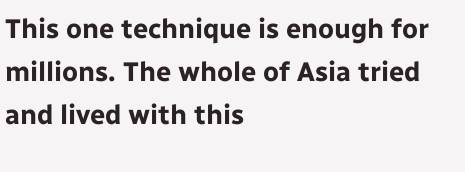This one technique is enough for millions. The whole of Asia tried and lived with this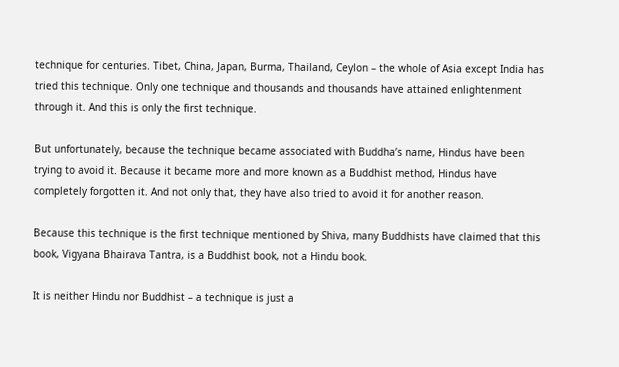technique for centuries. Tibet, China, Japan, Burma, Thailand, Ceylon – the whole of Asia except India has tried this technique. Only one technique and thousands and thousands have attained enlightenment through it. And this is only the first technique.

But unfortunately, because the technique became associated with Buddha’s name, Hindus have been trying to avoid it. Because it became more and more known as a Buddhist method, Hindus have completely forgotten it. And not only that, they have also tried to avoid it for another reason.

Because this technique is the first technique mentioned by Shiva, many Buddhists have claimed that this book, Vigyana Bhairava Tantra, is a Buddhist book, not a Hindu book.

It is neither Hindu nor Buddhist – a technique is just a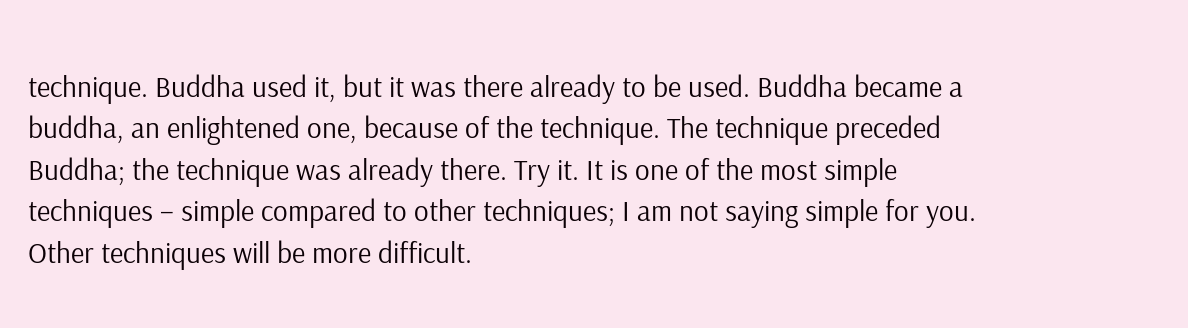technique. Buddha used it, but it was there already to be used. Buddha became a buddha, an enlightened one, because of the technique. The technique preceded Buddha; the technique was already there. Try it. It is one of the most simple techniques – simple compared to other techniques; I am not saying simple for you. Other techniques will be more difficult.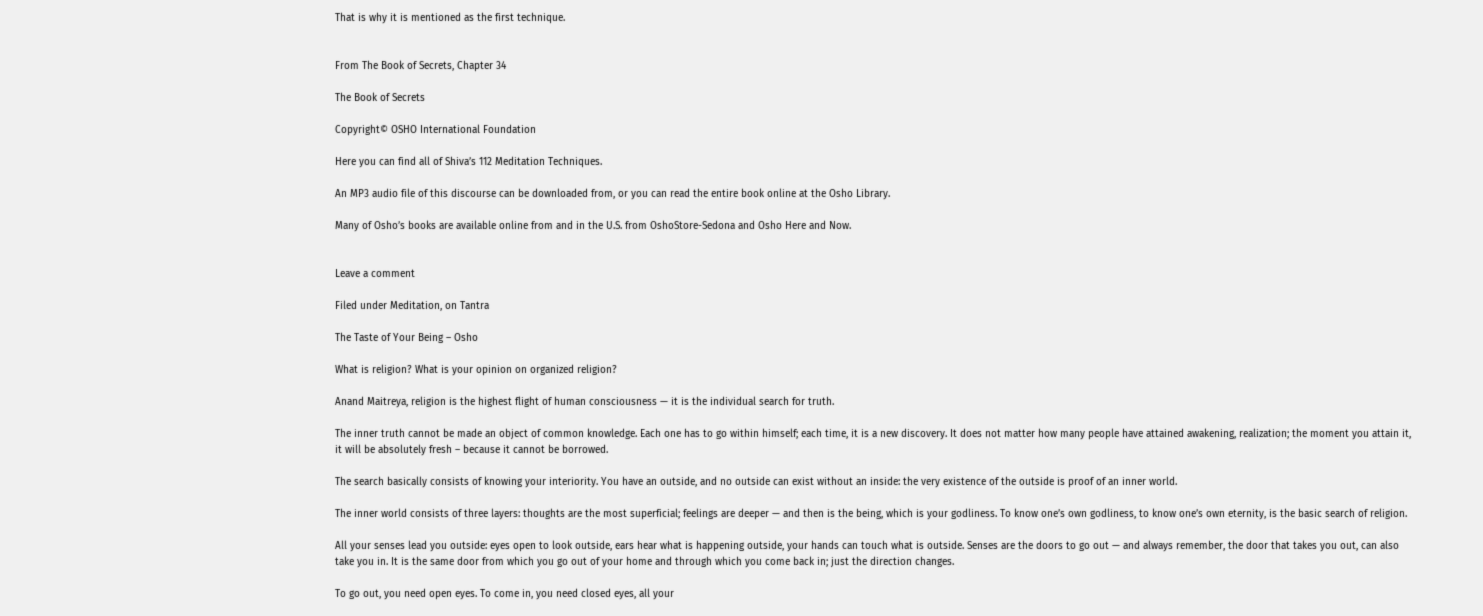That is why it is mentioned as the first technique.


From The Book of Secrets, Chapter 34

The Book of Secrets

Copyright© OSHO International Foundation

Here you can find all of Shiva’s 112 Meditation Techniques.

An MP3 audio file of this discourse can be downloaded from, or you can read the entire book online at the Osho Library.

Many of Osho’s books are available online from and in the U.S. from OshoStore-Sedona and Osho Here and Now.


Leave a comment

Filed under Meditation, on Tantra

The Taste of Your Being – Osho

What is religion? What is your opinion on organized religion?

Anand Maitreya, religion is the highest flight of human consciousness — it is the individual search for truth.

The inner truth cannot be made an object of common knowledge. Each one has to go within himself; each time, it is a new discovery. It does not matter how many people have attained awakening, realization; the moment you attain it, it will be absolutely fresh – because it cannot be borrowed.

The search basically consists of knowing your interiority. You have an outside, and no outside can exist without an inside: the very existence of the outside is proof of an inner world.

The inner world consists of three layers: thoughts are the most superficial; feelings are deeper — and then is the being, which is your godliness. To know one’s own godliness, to know one’s own eternity, is the basic search of religion.

All your senses lead you outside: eyes open to look outside, ears hear what is happening outside, your hands can touch what is outside. Senses are the doors to go out — and always remember, the door that takes you out, can also take you in. It is the same door from which you go out of your home and through which you come back in; just the direction changes.

To go out, you need open eyes. To come in, you need closed eyes, all your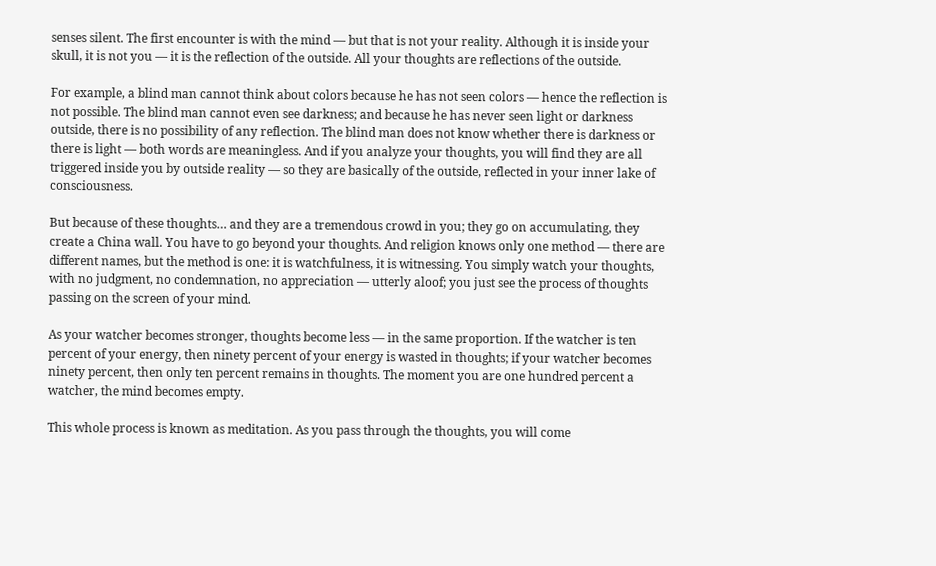senses silent. The first encounter is with the mind — but that is not your reality. Although it is inside your skull, it is not you — it is the reflection of the outside. All your thoughts are reflections of the outside.

For example, a blind man cannot think about colors because he has not seen colors — hence the reflection is not possible. The blind man cannot even see darkness; and because he has never seen light or darkness outside, there is no possibility of any reflection. The blind man does not know whether there is darkness or there is light — both words are meaningless. And if you analyze your thoughts, you will find they are all triggered inside you by outside reality — so they are basically of the outside, reflected in your inner lake of consciousness.

But because of these thoughts… and they are a tremendous crowd in you; they go on accumulating, they create a China wall. You have to go beyond your thoughts. And religion knows only one method — there are different names, but the method is one: it is watchfulness, it is witnessing. You simply watch your thoughts, with no judgment, no condemnation, no appreciation — utterly aloof; you just see the process of thoughts passing on the screen of your mind.

As your watcher becomes stronger, thoughts become less — in the same proportion. If the watcher is ten percent of your energy, then ninety percent of your energy is wasted in thoughts; if your watcher becomes ninety percent, then only ten percent remains in thoughts. The moment you are one hundred percent a watcher, the mind becomes empty.

This whole process is known as meditation. As you pass through the thoughts, you will come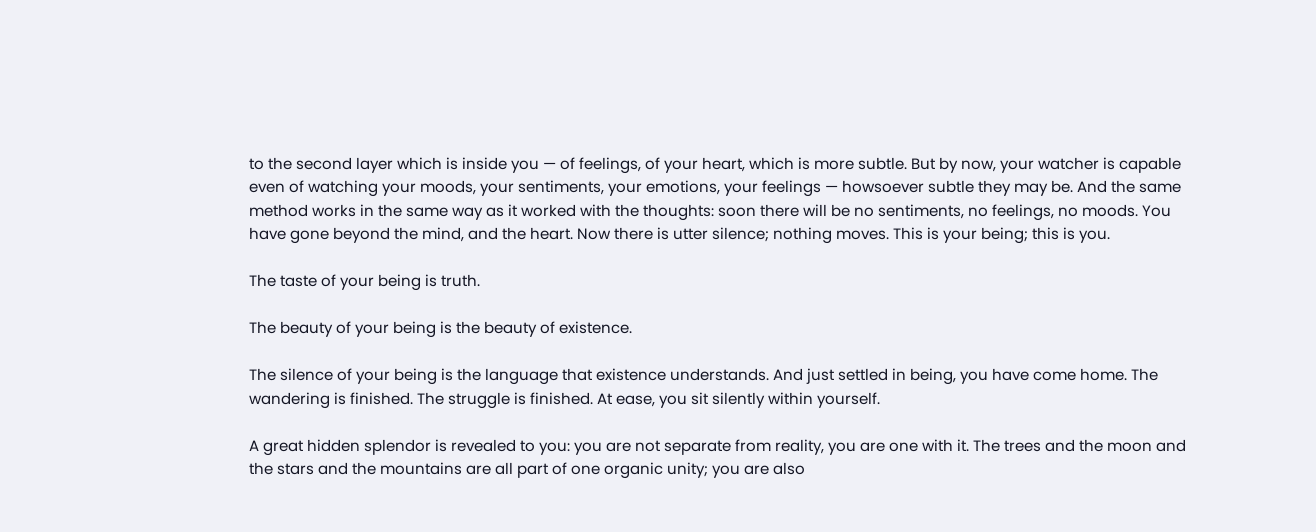to the second layer which is inside you — of feelings, of your heart, which is more subtle. But by now, your watcher is capable even of watching your moods, your sentiments, your emotions, your feelings — howsoever subtle they may be. And the same method works in the same way as it worked with the thoughts: soon there will be no sentiments, no feelings, no moods. You have gone beyond the mind, and the heart. Now there is utter silence; nothing moves. This is your being; this is you.

The taste of your being is truth.

The beauty of your being is the beauty of existence.

The silence of your being is the language that existence understands. And just settled in being, you have come home. The wandering is finished. The struggle is finished. At ease, you sit silently within yourself.

A great hidden splendor is revealed to you: you are not separate from reality, you are one with it. The trees and the moon and the stars and the mountains are all part of one organic unity; you are also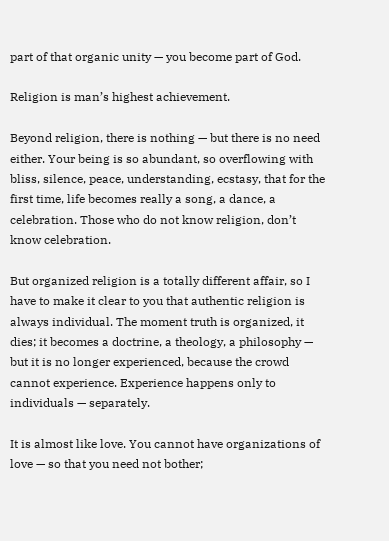part of that organic unity — you become part of God.

Religion is man’s highest achievement.

Beyond religion, there is nothing — but there is no need either. Your being is so abundant, so overflowing with bliss, silence, peace, understanding, ecstasy, that for the first time, life becomes really a song, a dance, a celebration. Those who do not know religion, don’t know celebration.

But organized religion is a totally different affair, so I have to make it clear to you that authentic religion is always individual. The moment truth is organized, it dies; it becomes a doctrine, a theology, a philosophy — but it is no longer experienced, because the crowd cannot experience. Experience happens only to individuals — separately.

It is almost like love. You cannot have organizations of love — so that you need not bother;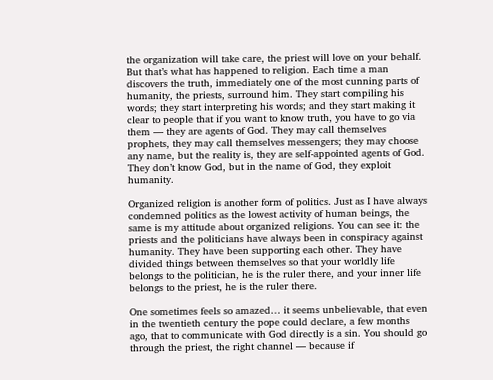the organization will take care, the priest will love on your behalf. But that’s what has happened to religion. Each time a man discovers the truth, immediately one of the most cunning parts of humanity, the priests, surround him. They start compiling his words; they start interpreting his words; and they start making it clear to people that if you want to know truth, you have to go via them — they are agents of God. They may call themselves prophets, they may call themselves messengers; they may choose any name, but the reality is, they are self-appointed agents of God. They don’t know God, but in the name of God, they exploit humanity.

Organized religion is another form of politics. Just as I have always condemned politics as the lowest activity of human beings, the same is my attitude about organized religions. You can see it: the priests and the politicians have always been in conspiracy against humanity. They have been supporting each other. They have divided things between themselves so that your worldly life belongs to the politician, he is the ruler there, and your inner life belongs to the priest, he is the ruler there.

One sometimes feels so amazed… it seems unbelievable, that even in the twentieth century the pope could declare, a few months ago, that to communicate with God directly is a sin. You should go through the priest, the right channel — because if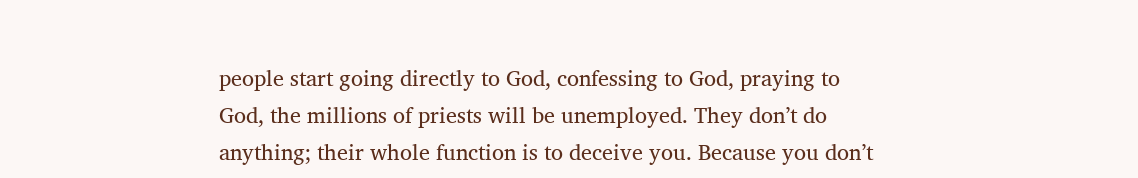people start going directly to God, confessing to God, praying to God, the millions of priests will be unemployed. They don’t do anything; their whole function is to deceive you. Because you don’t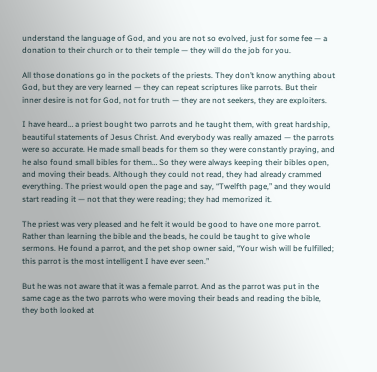understand the language of God, and you are not so evolved, just for some fee — a donation to their church or to their temple — they will do the job for you.

All those donations go in the pockets of the priests. They don’t know anything about God, but they are very learned — they can repeat scriptures like parrots. But their inner desire is not for God, not for truth — they are not seekers, they are exploiters.

I have heard… a priest bought two parrots and he taught them, with great hardship, beautiful statements of Jesus Christ. And everybody was really amazed — the parrots were so accurate. He made small beads for them so they were constantly praying, and he also found small bibles for them… So they were always keeping their bibles open, and moving their beads. Although they could not read, they had already crammed everything. The priest would open the page and say, “Twelfth page,” and they would start reading it — not that they were reading; they had memorized it.

The priest was very pleased and he felt it would be good to have one more parrot. Rather than learning the bible and the beads, he could be taught to give whole sermons. He found a parrot, and the pet shop owner said, “Your wish will be fulfilled; this parrot is the most intelligent I have ever seen.”

But he was not aware that it was a female parrot. And as the parrot was put in the same cage as the two parrots who were moving their beads and reading the bible, they both looked at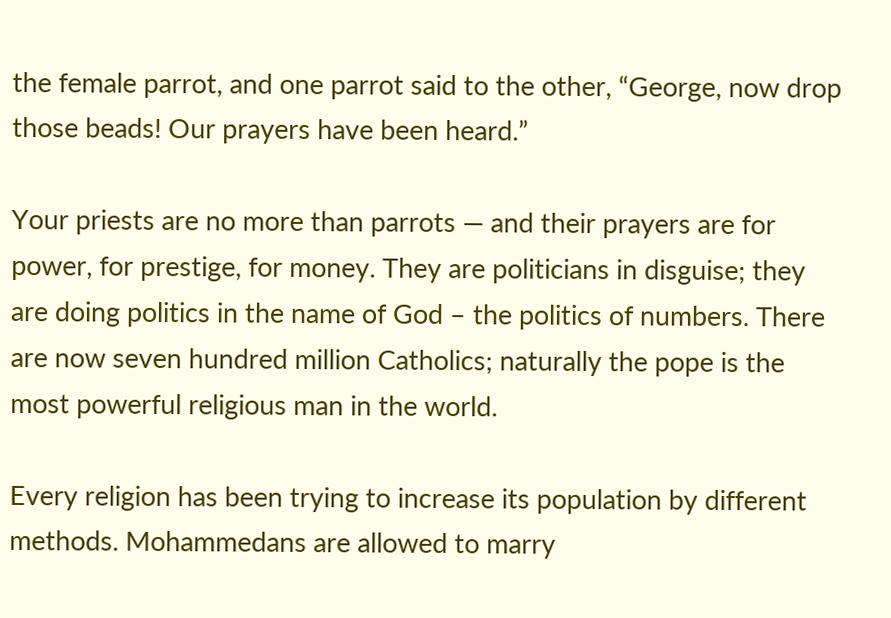the female parrot, and one parrot said to the other, “George, now drop those beads! Our prayers have been heard.”

Your priests are no more than parrots — and their prayers are for power, for prestige, for money. They are politicians in disguise; they are doing politics in the name of God – the politics of numbers. There are now seven hundred million Catholics; naturally the pope is the most powerful religious man in the world.

Every religion has been trying to increase its population by different methods. Mohammedans are allowed to marry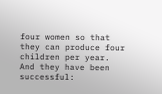four women so that they can produce four children per year. And they have been successful: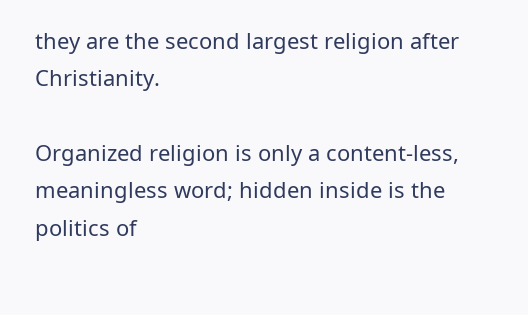they are the second largest religion after Christianity.

Organized religion is only a content-less, meaningless word; hidden inside is the politics of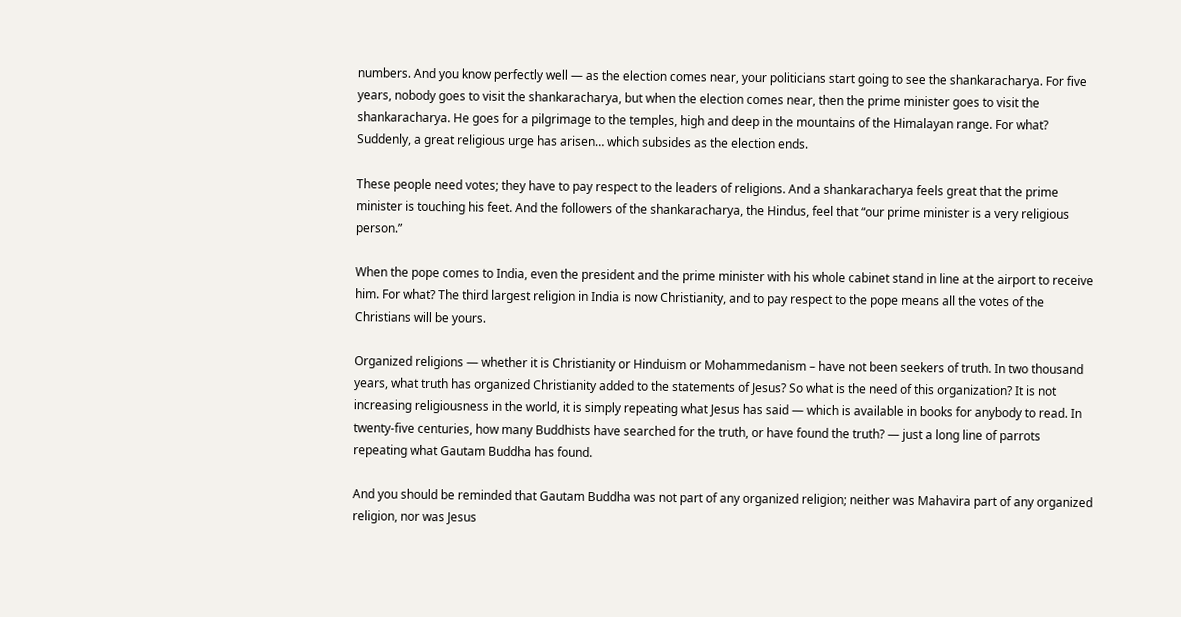numbers. And you know perfectly well — as the election comes near, your politicians start going to see the shankaracharya. For five years, nobody goes to visit the shankaracharya, but when the election comes near, then the prime minister goes to visit the shankaracharya. He goes for a pilgrimage to the temples, high and deep in the mountains of the Himalayan range. For what? Suddenly, a great religious urge has arisen… which subsides as the election ends.

These people need votes; they have to pay respect to the leaders of religions. And a shankaracharya feels great that the prime minister is touching his feet. And the followers of the shankaracharya, the Hindus, feel that “our prime minister is a very religious person.”

When the pope comes to India, even the president and the prime minister with his whole cabinet stand in line at the airport to receive him. For what? The third largest religion in India is now Christianity, and to pay respect to the pope means all the votes of the Christians will be yours.

Organized religions — whether it is Christianity or Hinduism or Mohammedanism – have not been seekers of truth. In two thousand years, what truth has organized Christianity added to the statements of Jesus? So what is the need of this organization? It is not increasing religiousness in the world, it is simply repeating what Jesus has said — which is available in books for anybody to read. In twenty-five centuries, how many Buddhists have searched for the truth, or have found the truth? — just a long line of parrots repeating what Gautam Buddha has found.

And you should be reminded that Gautam Buddha was not part of any organized religion; neither was Mahavira part of any organized religion, nor was Jesus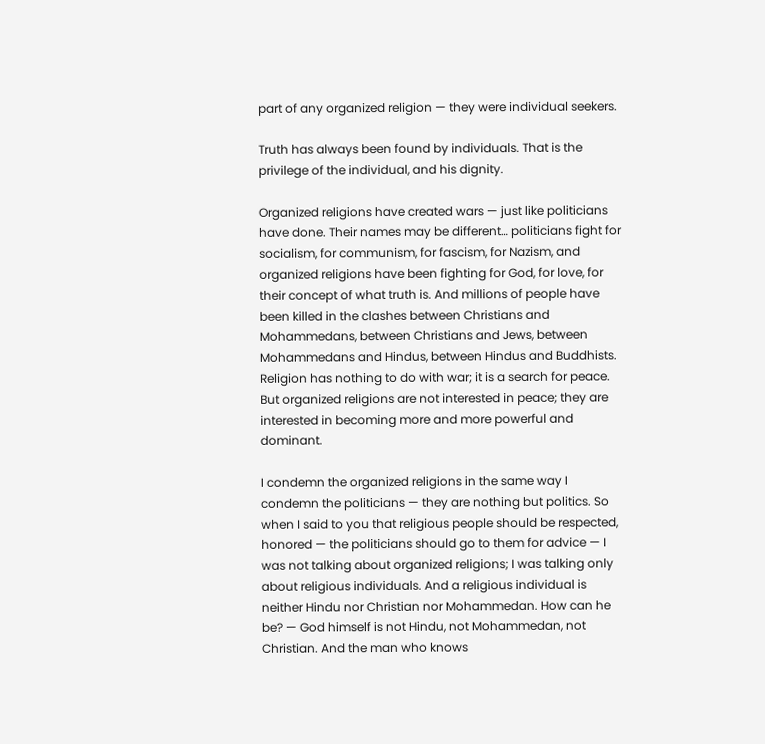part of any organized religion — they were individual seekers.

Truth has always been found by individuals. That is the privilege of the individual, and his dignity.

Organized religions have created wars — just like politicians have done. Their names may be different… politicians fight for socialism, for communism, for fascism, for Nazism, and organized religions have been fighting for God, for love, for their concept of what truth is. And millions of people have been killed in the clashes between Christians and Mohammedans, between Christians and Jews, between Mohammedans and Hindus, between Hindus and Buddhists. Religion has nothing to do with war; it is a search for peace. But organized religions are not interested in peace; they are interested in becoming more and more powerful and dominant.

I condemn the organized religions in the same way I condemn the politicians — they are nothing but politics. So when I said to you that religious people should be respected, honored — the politicians should go to them for advice — I was not talking about organized religions; I was talking only about religious individuals. And a religious individual is neither Hindu nor Christian nor Mohammedan. How can he be? — God himself is not Hindu, not Mohammedan, not Christian. And the man who knows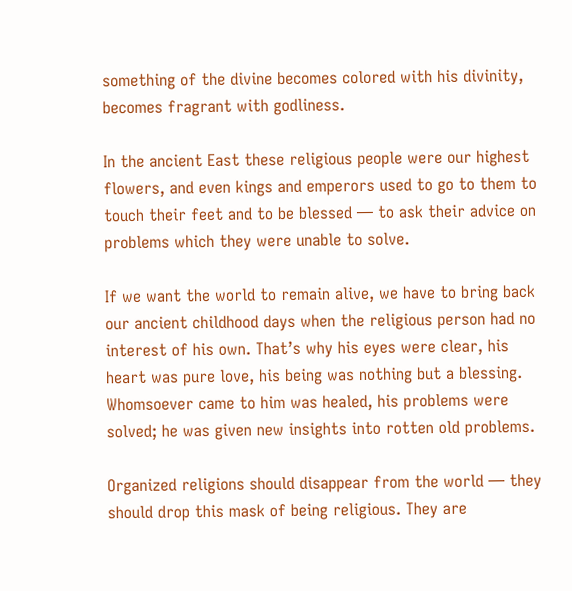something of the divine becomes colored with his divinity, becomes fragrant with godliness.

In the ancient East these religious people were our highest flowers, and even kings and emperors used to go to them to touch their feet and to be blessed — to ask their advice on problems which they were unable to solve.

If we want the world to remain alive, we have to bring back our ancient childhood days when the religious person had no interest of his own. That’s why his eyes were clear, his heart was pure love, his being was nothing but a blessing. Whomsoever came to him was healed, his problems were solved; he was given new insights into rotten old problems.

Organized religions should disappear from the world — they should drop this mask of being religious. They are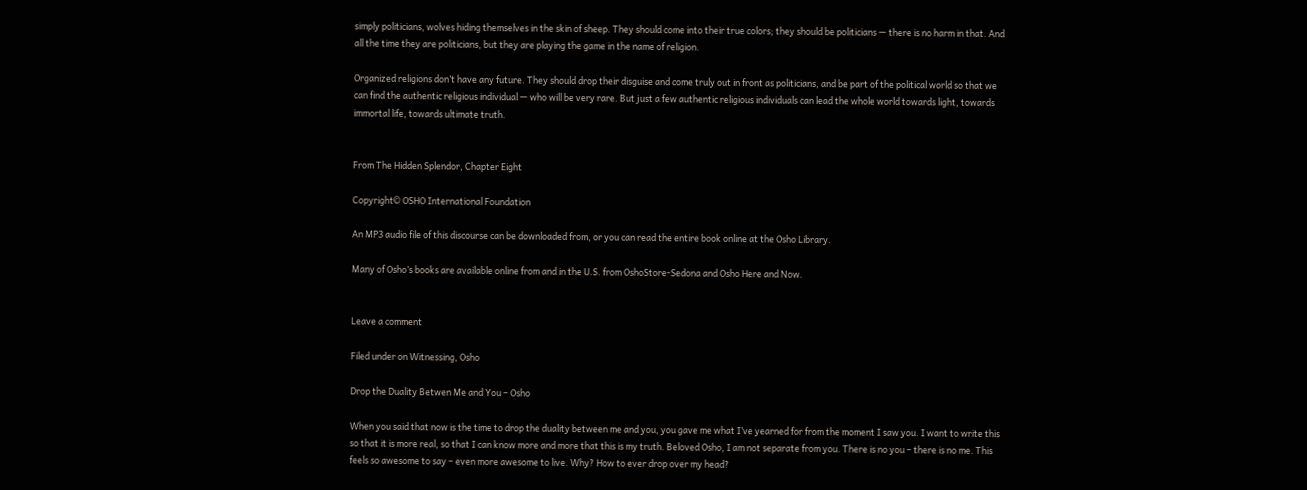simply politicians, wolves hiding themselves in the skin of sheep. They should come into their true colors; they should be politicians — there is no harm in that. And all the time they are politicians, but they are playing the game in the name of religion.

Organized religions don’t have any future. They should drop their disguise and come truly out in front as politicians, and be part of the political world so that we can find the authentic religious individual — who will be very rare. But just a few authentic religious individuals can lead the whole world towards light, towards immortal life, towards ultimate truth.


From The Hidden Splendor, Chapter Eight

Copyright© OSHO International Foundation

An MP3 audio file of this discourse can be downloaded from, or you can read the entire book online at the Osho Library.

Many of Osho’s books are available online from and in the U.S. from OshoStore-Sedona and Osho Here and Now.


Leave a comment

Filed under on Witnessing, Osho

Drop the Duality Betwen Me and You – Osho

When you said that now is the time to drop the duality between me and you, you gave me what I’ve yearned for from the moment I saw you. I want to write this so that it is more real, so that I can know more and more that this is my truth. Beloved Osho, I am not separate from you. There is no you – there is no me. This feels so awesome to say – even more awesome to live. Why? How to ever drop over my head?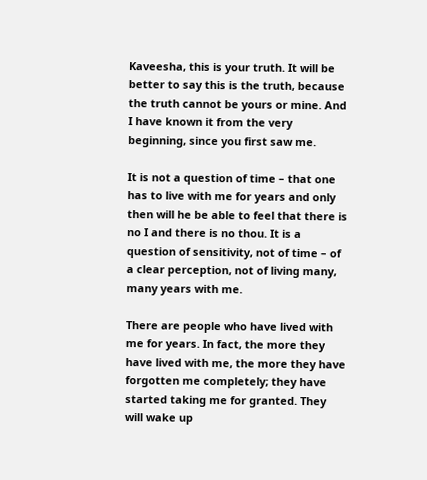Kaveesha, this is your truth. It will be better to say this is the truth, because the truth cannot be yours or mine. And I have known it from the very beginning, since you first saw me.

It is not a question of time – that one has to live with me for years and only then will he be able to feel that there is no I and there is no thou. It is a question of sensitivity, not of time – of a clear perception, not of living many, many years with me.

There are people who have lived with me for years. In fact, the more they have lived with me, the more they have forgotten me completely; they have started taking me for granted. They will wake up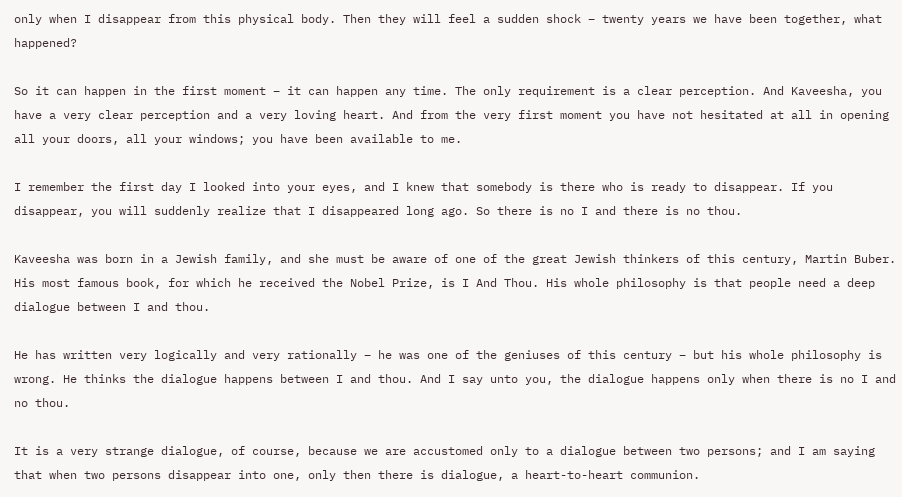only when I disappear from this physical body. Then they will feel a sudden shock – twenty years we have been together, what happened?

So it can happen in the first moment – it can happen any time. The only requirement is a clear perception. And Kaveesha, you have a very clear perception and a very loving heart. And from the very first moment you have not hesitated at all in opening all your doors, all your windows; you have been available to me.

I remember the first day I looked into your eyes, and I knew that somebody is there who is ready to disappear. If you disappear, you will suddenly realize that I disappeared long ago. So there is no I and there is no thou.

Kaveesha was born in a Jewish family, and she must be aware of one of the great Jewish thinkers of this century, Martin Buber. His most famous book, for which he received the Nobel Prize, is I And Thou. His whole philosophy is that people need a deep dialogue between I and thou.

He has written very logically and very rationally – he was one of the geniuses of this century – but his whole philosophy is wrong. He thinks the dialogue happens between I and thou. And I say unto you, the dialogue happens only when there is no I and no thou.

It is a very strange dialogue, of course, because we are accustomed only to a dialogue between two persons; and I am saying that when two persons disappear into one, only then there is dialogue, a heart-to-heart communion.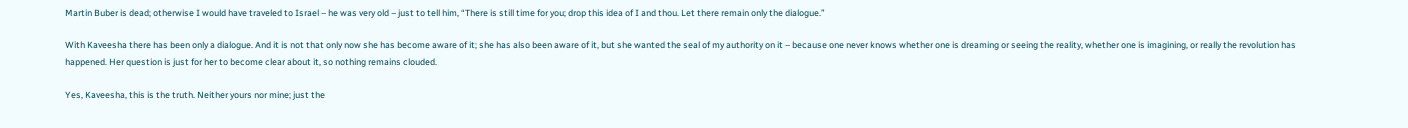Martin Buber is dead; otherwise I would have traveled to Israel – he was very old – just to tell him, “There is still time for you; drop this idea of I and thou. Let there remain only the dialogue.”

With Kaveesha there has been only a dialogue. And it is not that only now she has become aware of it; she has also been aware of it, but she wanted the seal of my authority on it – because one never knows whether one is dreaming or seeing the reality, whether one is imagining, or really the revolution has happened. Her question is just for her to become clear about it, so nothing remains clouded.

Yes, Kaveesha, this is the truth. Neither yours nor mine; just the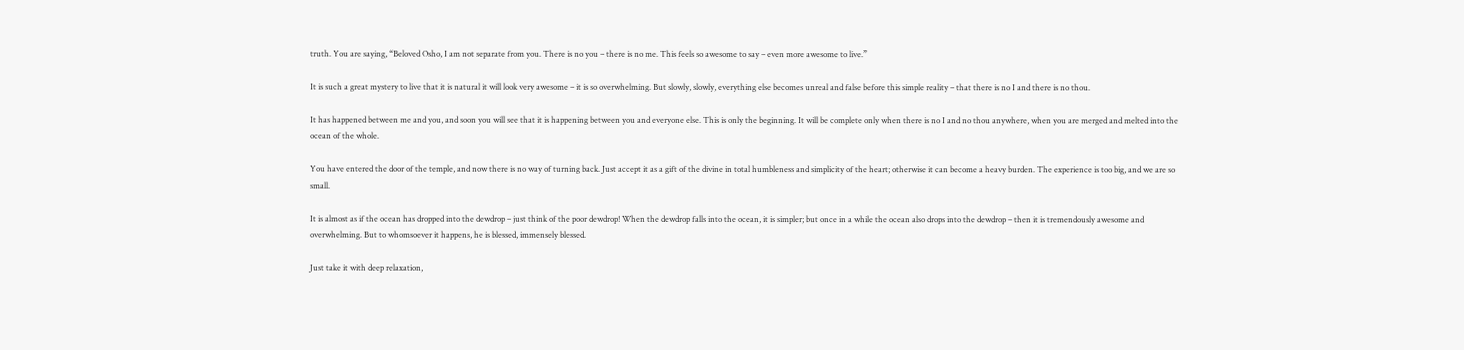truth. You are saying, “Beloved Osho, I am not separate from you. There is no you – there is no me. This feels so awesome to say – even more awesome to live.”

It is such a great mystery to live that it is natural it will look very awesome – it is so overwhelming. But slowly, slowly, everything else becomes unreal and false before this simple reality – that there is no I and there is no thou.

It has happened between me and you, and soon you will see that it is happening between you and everyone else. This is only the beginning. It will be complete only when there is no I and no thou anywhere, when you are merged and melted into the ocean of the whole.

You have entered the door of the temple, and now there is no way of turning back. Just accept it as a gift of the divine in total humbleness and simplicity of the heart; otherwise it can become a heavy burden. The experience is too big, and we are so small.

It is almost as if the ocean has dropped into the dewdrop – just think of the poor dewdrop! When the dewdrop falls into the ocean, it is simpler; but once in a while the ocean also drops into the dewdrop – then it is tremendously awesome and overwhelming. But to whomsoever it happens, he is blessed, immensely blessed.

Just take it with deep relaxation,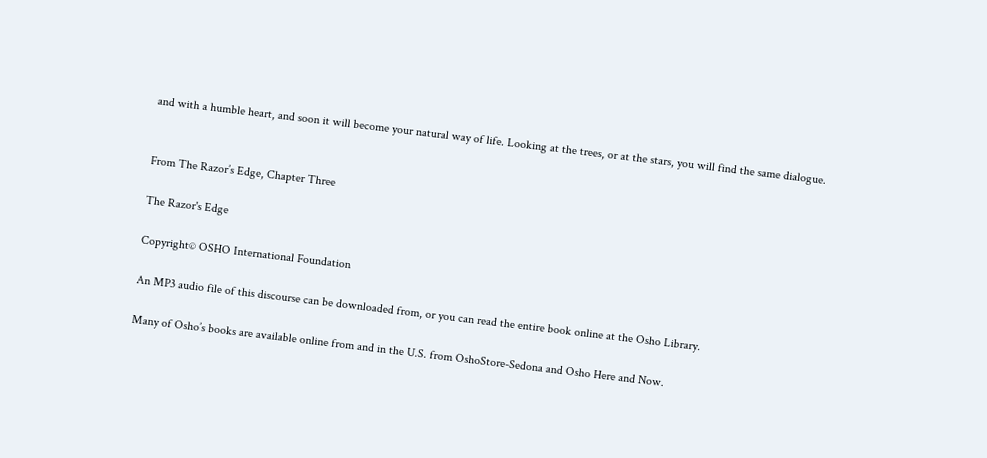and with a humble heart, and soon it will become your natural way of life. Looking at the trees, or at the stars, you will find the same dialogue.


From The Razor’s Edge, Chapter Three

The Razor's Edge

Copyright© OSHO International Foundation

An MP3 audio file of this discourse can be downloaded from, or you can read the entire book online at the Osho Library.

Many of Osho’s books are available online from and in the U.S. from OshoStore-Sedona and Osho Here and Now.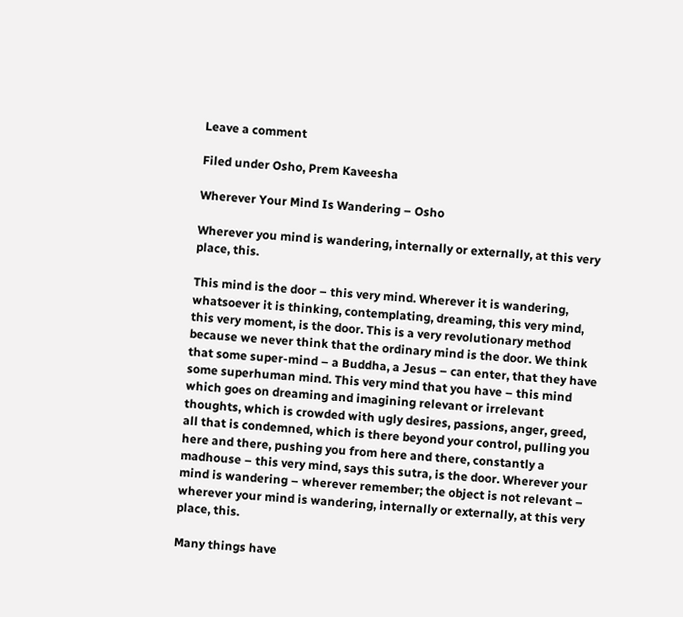Leave a comment

Filed under Osho, Prem Kaveesha

Wherever Your Mind Is Wandering – Osho

Wherever you mind is wandering, internally or externally, at this very place, this.

This mind is the door – this very mind. Wherever it is wandering, whatsoever it is thinking, contemplating, dreaming, this very mind, this very moment, is the door. This is a very revolutionary method because we never think that the ordinary mind is the door. We think that some super-mind – a Buddha, a Jesus – can enter, that they have some superhuman mind. This very mind that you have – this mind which goes on dreaming and imagining relevant or irrelevant thoughts, which is crowded with ugly desires, passions, anger, greed, all that is condemned, which is there beyond your control, pulling you here and there, pushing you from here and there, constantly a madhouse – this very mind, says this sutra, is the door. Wherever your mind is wandering – wherever remember; the object is not relevant – wherever your mind is wandering, internally or externally, at this very place, this.

Many things have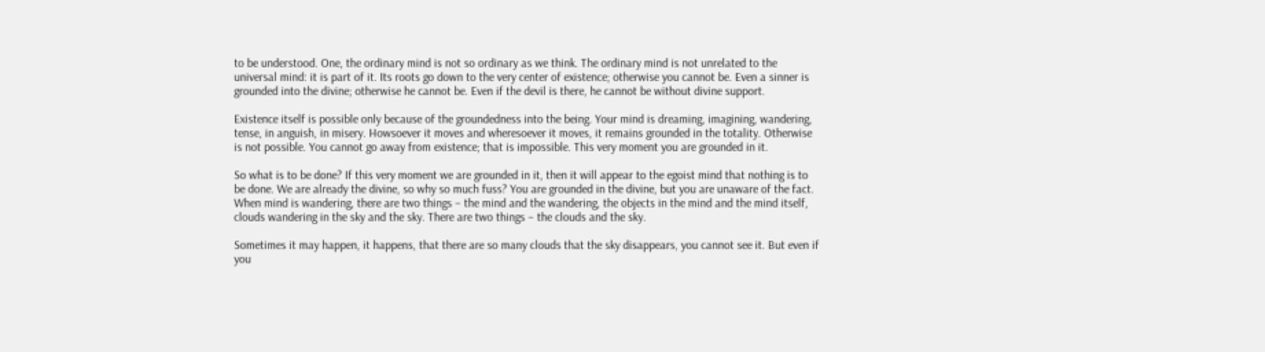to be understood. One, the ordinary mind is not so ordinary as we think. The ordinary mind is not unrelated to the universal mind: it is part of it. Its roots go down to the very center of existence; otherwise you cannot be. Even a sinner is grounded into the divine; otherwise he cannot be. Even if the devil is there, he cannot be without divine support.

Existence itself is possible only because of the groundedness into the being. Your mind is dreaming, imagining, wandering, tense, in anguish, in misery. Howsoever it moves and wheresoever it moves, it remains grounded in the totality. Otherwise is not possible. You cannot go away from existence; that is impossible. This very moment you are grounded in it.

So what is to be done? If this very moment we are grounded in it, then it will appear to the egoist mind that nothing is to be done. We are already the divine, so why so much fuss? You are grounded in the divine, but you are unaware of the fact. When mind is wandering, there are two things – the mind and the wandering, the objects in the mind and the mind itself, clouds wandering in the sky and the sky. There are two things – the clouds and the sky.

Sometimes it may happen, it happens, that there are so many clouds that the sky disappears, you cannot see it. But even if you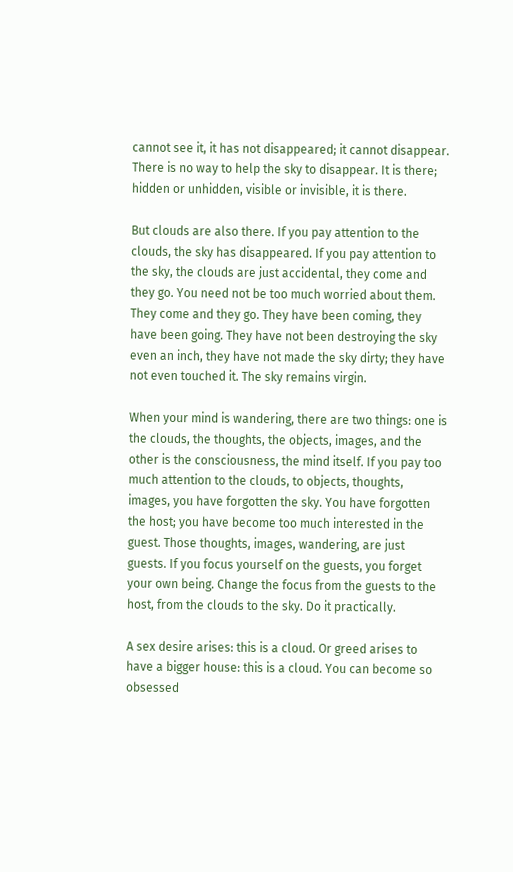cannot see it, it has not disappeared; it cannot disappear. There is no way to help the sky to disappear. It is there; hidden or unhidden, visible or invisible, it is there.

But clouds are also there. If you pay attention to the clouds, the sky has disappeared. If you pay attention to the sky, the clouds are just accidental, they come and they go. You need not be too much worried about them. They come and they go. They have been coming, they have been going. They have not been destroying the sky even an inch, they have not made the sky dirty; they have not even touched it. The sky remains virgin.

When your mind is wandering, there are two things: one is the clouds, the thoughts, the objects, images, and the other is the consciousness, the mind itself. If you pay too much attention to the clouds, to objects, thoughts, images, you have forgotten the sky. You have forgotten the host; you have become too much interested in the guest. Those thoughts, images, wandering, are just guests. If you focus yourself on the guests, you forget your own being. Change the focus from the guests to the host, from the clouds to the sky. Do it practically.

A sex desire arises: this is a cloud. Or greed arises to have a bigger house: this is a cloud. You can become so obsessed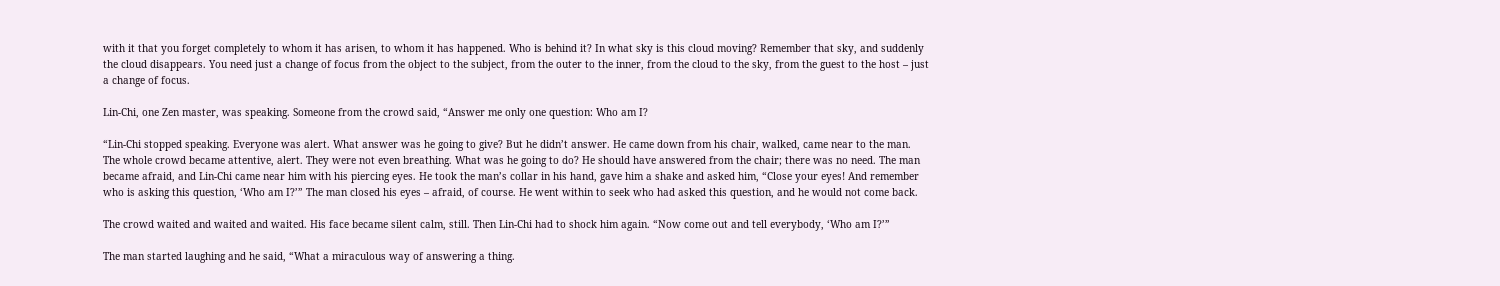with it that you forget completely to whom it has arisen, to whom it has happened. Who is behind it? In what sky is this cloud moving? Remember that sky, and suddenly the cloud disappears. You need just a change of focus from the object to the subject, from the outer to the inner, from the cloud to the sky, from the guest to the host – just a change of focus.

Lin-Chi, one Zen master, was speaking. Someone from the crowd said, “Answer me only one question: Who am I?

“Lin-Chi stopped speaking. Everyone was alert. What answer was he going to give? But he didn’t answer. He came down from his chair, walked, came near to the man. The whole crowd became attentive, alert. They were not even breathing. What was he going to do? He should have answered from the chair; there was no need. The man became afraid, and Lin-Chi came near him with his piercing eyes. He took the man’s collar in his hand, gave him a shake and asked him, “Close your eyes! And remember who is asking this question, ‘Who am I?’” The man closed his eyes – afraid, of course. He went within to seek who had asked this question, and he would not come back.

The crowd waited and waited and waited. His face became silent calm, still. Then Lin-Chi had to shock him again. “Now come out and tell everybody, ‘Who am I?’”

The man started laughing and he said, “What a miraculous way of answering a thing.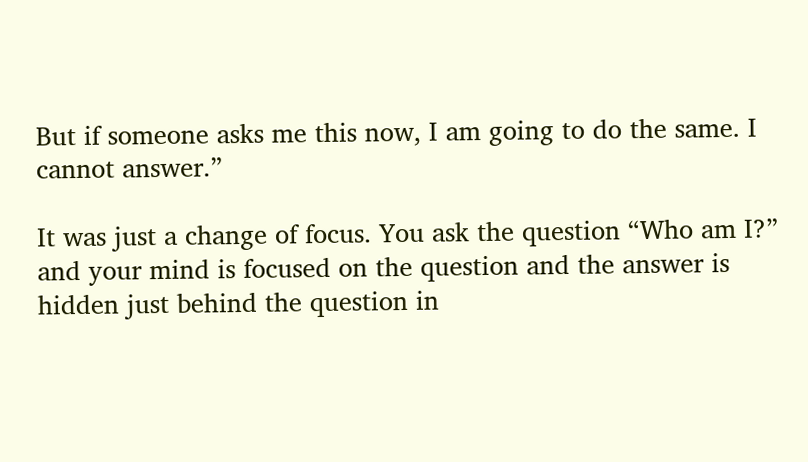But if someone asks me this now, I am going to do the same. I cannot answer.”

It was just a change of focus. You ask the question “Who am I?” and your mind is focused on the question and the answer is hidden just behind the question in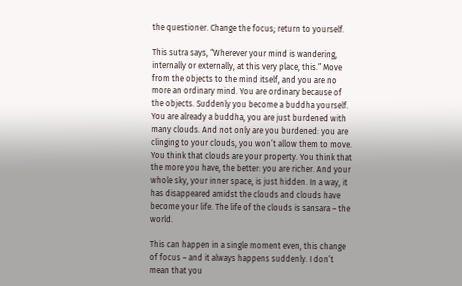the questioner. Change the focus; return to yourself.

This sutra says, “Wherever your mind is wandering, internally or externally, at this very place, this.” Move from the objects to the mind itself, and you are no more an ordinary mind. You are ordinary because of the objects. Suddenly you become a buddha yourself. You are already a buddha, you are just burdened with many clouds. And not only are you burdened: you are clinging to your clouds, you won’t allow them to move. You think that clouds are your property. You think that the more you have, the better: you are richer. And your whole sky, your inner space, is just hidden. In a way, it has disappeared amidst the clouds and clouds have become your life. The life of the clouds is sansara – the world.

This can happen in a single moment even, this change of focus – and it always happens suddenly. I don’t mean that you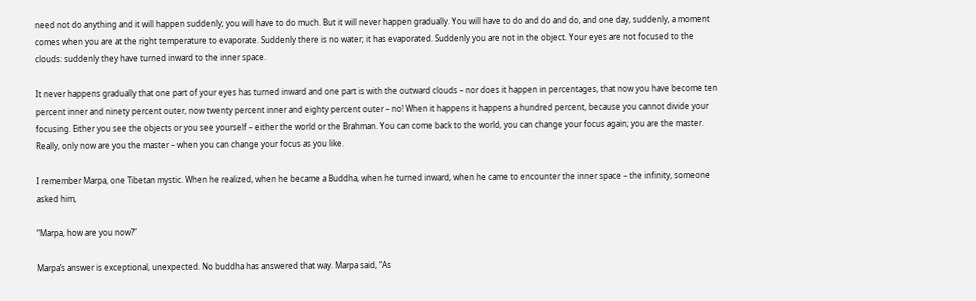need not do anything and it will happen suddenly; you will have to do much. But it will never happen gradually. You will have to do and do and do, and one day, suddenly, a moment comes when you are at the right temperature to evaporate. Suddenly there is no water; it has evaporated. Suddenly you are not in the object. Your eyes are not focused to the clouds: suddenly they have turned inward to the inner space.

It never happens gradually that one part of your eyes has turned inward and one part is with the outward clouds – nor does it happen in percentages, that now you have become ten percent inner and ninety percent outer, now twenty percent inner and eighty percent outer – no! When it happens it happens a hundred percent, because you cannot divide your focusing. Either you see the objects or you see yourself – either the world or the Brahman. You can come back to the world, you can change your focus again; you are the master. Really, only now are you the master – when you can change your focus as you like.

I remember Marpa, one Tibetan mystic. When he realized, when he became a Buddha, when he turned inward, when he came to encounter the inner space – the infinity, someone asked him,

“Marpa, how are you now?”

Marpa’s answer is exceptional, unexpected. No buddha has answered that way. Marpa said, “As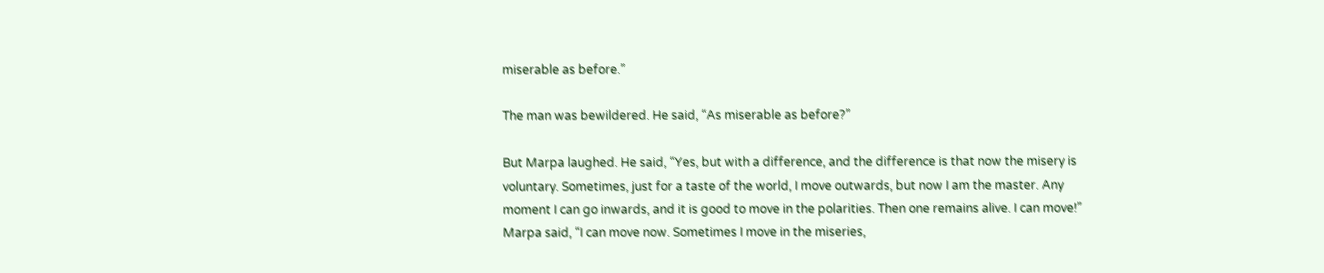miserable as before.”

The man was bewildered. He said, “As miserable as before?”

But Marpa laughed. He said, “Yes, but with a difference, and the difference is that now the misery is voluntary. Sometimes, just for a taste of the world, I move outwards, but now I am the master. Any moment I can go inwards, and it is good to move in the polarities. Then one remains alive. I can move!” Marpa said, “I can move now. Sometimes I move in the miseries,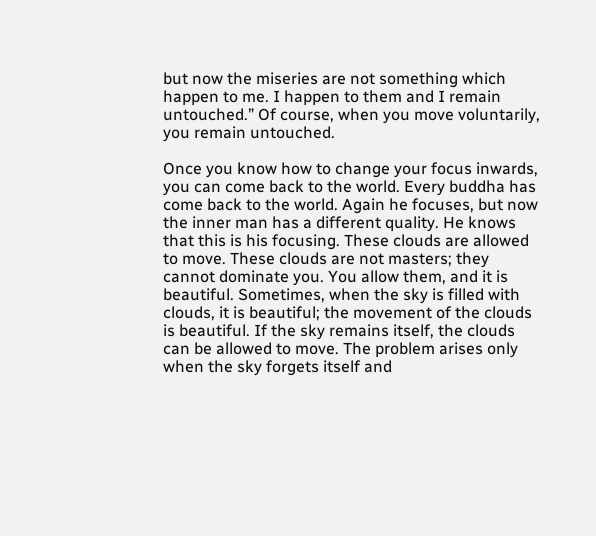but now the miseries are not something which happen to me. I happen to them and I remain untouched.” Of course, when you move voluntarily, you remain untouched.

Once you know how to change your focus inwards, you can come back to the world. Every buddha has come back to the world. Again he focuses, but now the inner man has a different quality. He knows that this is his focusing. These clouds are allowed to move. These clouds are not masters; they cannot dominate you. You allow them, and it is beautiful. Sometimes, when the sky is filled with clouds, it is beautiful; the movement of the clouds is beautiful. If the sky remains itself, the clouds can be allowed to move. The problem arises only when the sky forgets itself and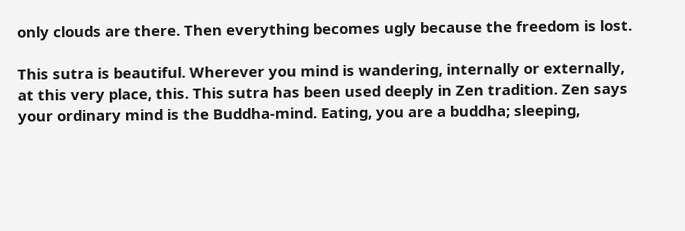only clouds are there. Then everything becomes ugly because the freedom is lost.

This sutra is beautiful. Wherever you mind is wandering, internally or externally, at this very place, this. This sutra has been used deeply in Zen tradition. Zen says your ordinary mind is the Buddha-mind. Eating, you are a buddha; sleeping,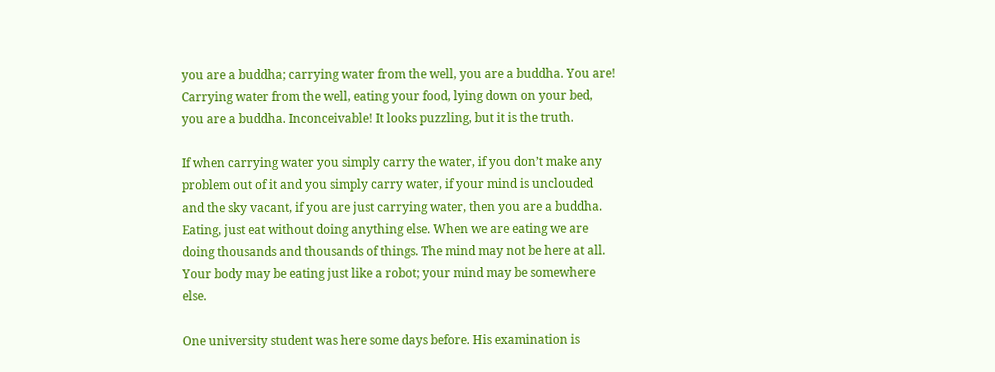you are a buddha; carrying water from the well, you are a buddha. You are! Carrying water from the well, eating your food, lying down on your bed, you are a buddha. Inconceivable! It looks puzzling, but it is the truth.

If when carrying water you simply carry the water, if you don’t make any problem out of it and you simply carry water, if your mind is unclouded and the sky vacant, if you are just carrying water, then you are a buddha. Eating, just eat without doing anything else. When we are eating we are doing thousands and thousands of things. The mind may not be here at all. Your body may be eating just like a robot; your mind may be somewhere else.

One university student was here some days before. His examination is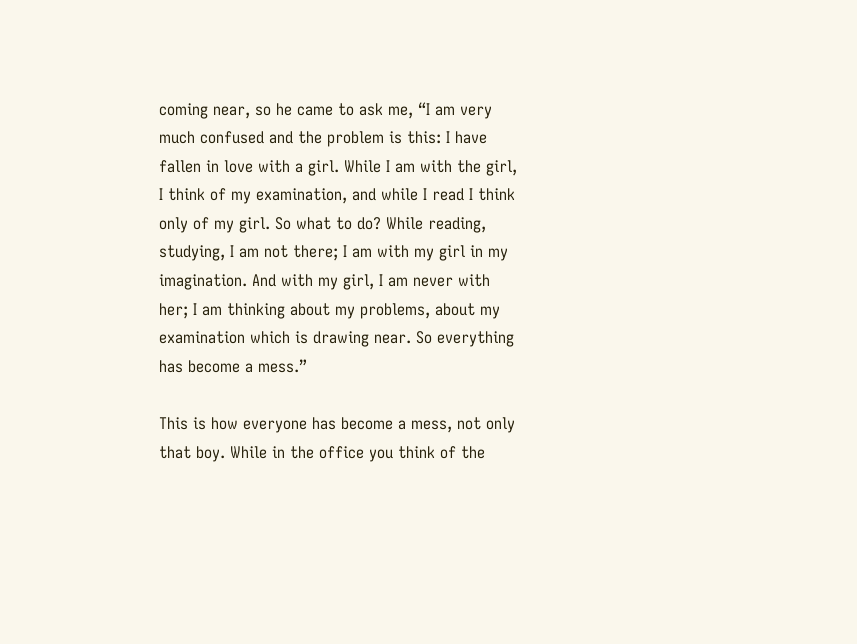coming near, so he came to ask me, “I am very much confused and the problem is this: I have fallen in love with a girl. While I am with the girl, I think of my examination, and while I read I think only of my girl. So what to do? While reading, studying, I am not there; I am with my girl in my imagination. And with my girl, I am never with her; I am thinking about my problems, about my examination which is drawing near. So everything has become a mess.”

This is how everyone has become a mess, not only that boy. While in the office you think of the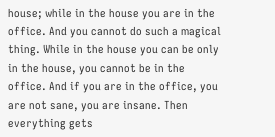house; while in the house you are in the office. And you cannot do such a magical thing. While in the house you can be only in the house, you cannot be in the office. And if you are in the office, you are not sane, you are insane. Then everything gets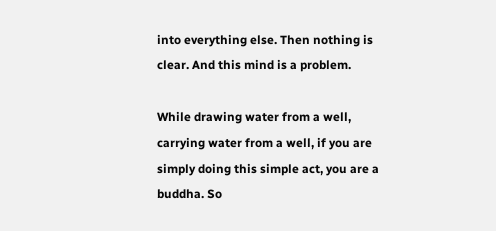into everything else. Then nothing is clear. And this mind is a problem.

While drawing water from a well, carrying water from a well, if you are simply doing this simple act, you are a buddha. So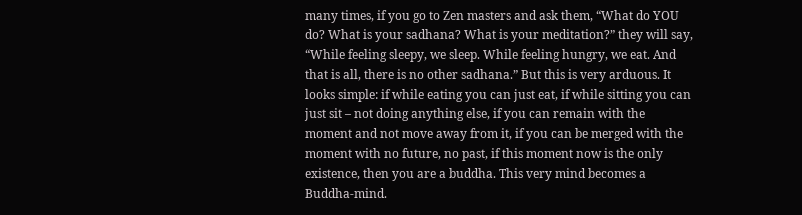many times, if you go to Zen masters and ask them, “What do YOU do? What is your sadhana? What is your meditation?” they will say, “While feeling sleepy, we sleep. While feeling hungry, we eat. And that is all, there is no other sadhana.” But this is very arduous. It looks simple: if while eating you can just eat, if while sitting you can just sit – not doing anything else, if you can remain with the moment and not move away from it, if you can be merged with the moment with no future, no past, if this moment now is the only existence, then you are a buddha. This very mind becomes a Buddha-mind.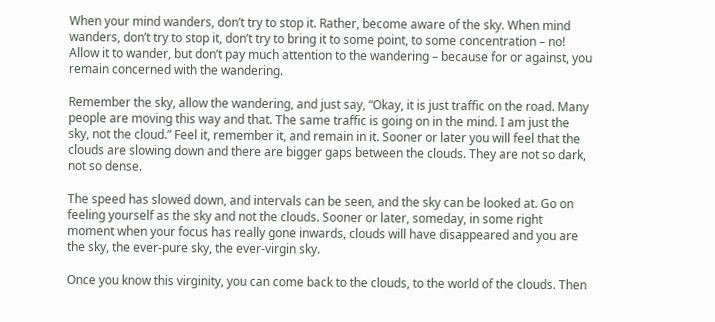When your mind wanders, don’t try to stop it. Rather, become aware of the sky. When mind wanders, don’t try to stop it, don’t try to bring it to some point, to some concentration – no! Allow it to wander, but don’t pay much attention to the wandering – because for or against, you remain concerned with the wandering.

Remember the sky, allow the wandering, and just say, “Okay, it is just traffic on the road. Many people are moving this way and that. The same traffic is going on in the mind. I am just the sky, not the cloud.” Feel it, remember it, and remain in it. Sooner or later you will feel that the clouds are slowing down and there are bigger gaps between the clouds. They are not so dark, not so dense.

The speed has slowed down, and intervals can be seen, and the sky can be looked at. Go on feeling yourself as the sky and not the clouds. Sooner or later, someday, in some right moment when your focus has really gone inwards, clouds will have disappeared and you are the sky, the ever-pure sky, the ever-virgin sky.

Once you know this virginity, you can come back to the clouds, to the world of the clouds. Then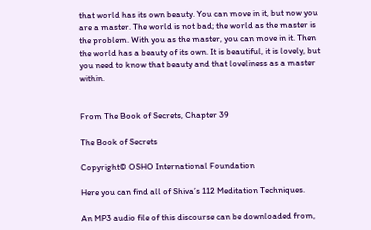that world has its own beauty. You can move in it, but now you are a master. The world is not bad; the world as the master is the problem. With you as the master, you can move in it. Then the world has a beauty of its own. It is beautiful, it is lovely, but you need to know that beauty and that loveliness as a master within.


From The Book of Secrets, Chapter 39

The Book of Secrets

Copyright© OSHO International Foundation

Here you can find all of Shiva’s 112 Meditation Techniques.

An MP3 audio file of this discourse can be downloaded from,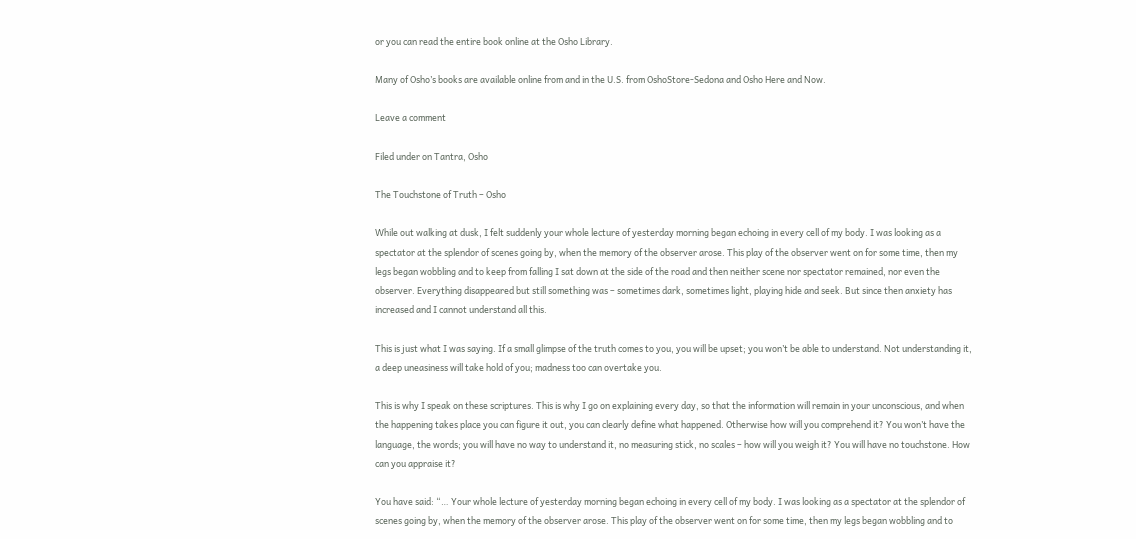or you can read the entire book online at the Osho Library.

Many of Osho’s books are available online from and in the U.S. from OshoStore-Sedona and Osho Here and Now.

Leave a comment

Filed under on Tantra, Osho

The Touchstone of Truth – Osho

While out walking at dusk, I felt suddenly your whole lecture of yesterday morning began echoing in every cell of my body. I was looking as a spectator at the splendor of scenes going by, when the memory of the observer arose. This play of the observer went on for some time, then my legs began wobbling and to keep from falling I sat down at the side of the road and then neither scene nor spectator remained, nor even the observer. Everything disappeared but still something was – sometimes dark, sometimes light, playing hide and seek. But since then anxiety has increased and I cannot understand all this.

This is just what I was saying. If a small glimpse of the truth comes to you, you will be upset; you won’t be able to understand. Not understanding it, a deep uneasiness will take hold of you; madness too can overtake you.

This is why I speak on these scriptures. This is why I go on explaining every day, so that the information will remain in your unconscious, and when the happening takes place you can figure it out, you can clearly define what happened. Otherwise how will you comprehend it? You won’t have the language, the words; you will have no way to understand it, no measuring stick, no scales – how will you weigh it? You will have no touchstone. How can you appraise it?

You have said: “… Your whole lecture of yesterday morning began echoing in every cell of my body. I was looking as a spectator at the splendor of scenes going by, when the memory of the observer arose. This play of the observer went on for some time, then my legs began wobbling and to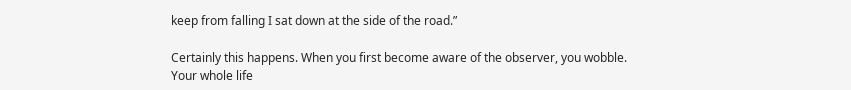keep from falling I sat down at the side of the road.”

Certainly this happens. When you first become aware of the observer, you wobble. Your whole life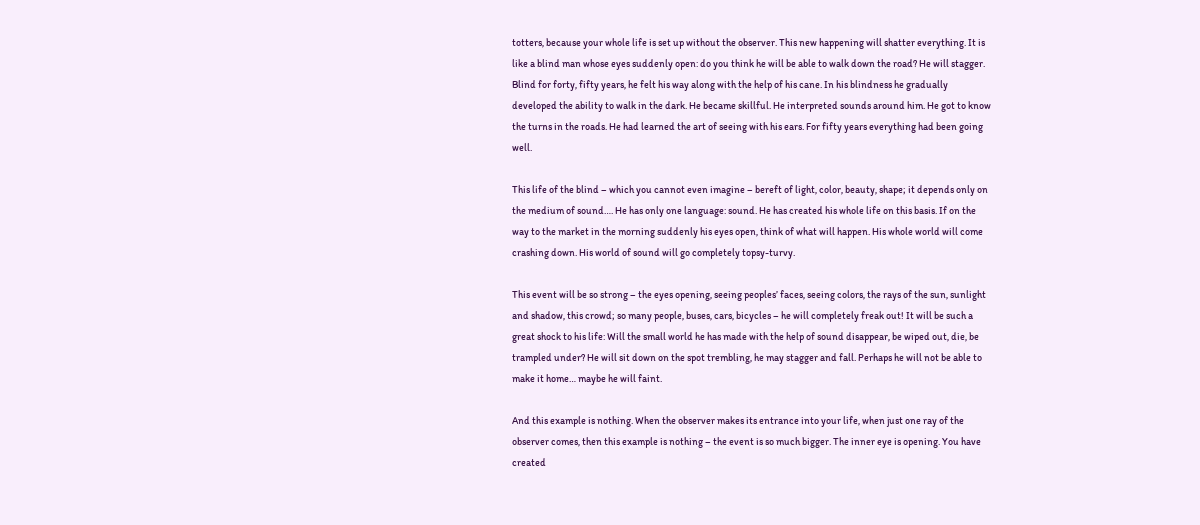totters, because your whole life is set up without the observer. This new happening will shatter everything. It is like a blind man whose eyes suddenly open: do you think he will be able to walk down the road? He will stagger. Blind for forty, fifty years, he felt his way along with the help of his cane. In his blindness he gradually developed the ability to walk in the dark. He became skillful. He interpreted sounds around him. He got to know the turns in the roads. He had learned the art of seeing with his ears. For fifty years everything had been going well.

This life of the blind – which you cannot even imagine – bereft of light, color, beauty, shape; it depends only on the medium of sound…. He has only one language: sound. He has created his whole life on this basis. If on the way to the market in the morning suddenly his eyes open, think of what will happen. His whole world will come crashing down. His world of sound will go completely topsy-turvy.

This event will be so strong – the eyes opening, seeing peoples’ faces, seeing colors, the rays of the sun, sunlight and shadow, this crowd; so many people, buses, cars, bicycles – he will completely freak out! It will be such a great shock to his life: Will the small world he has made with the help of sound disappear, be wiped out, die, be trampled under? He will sit down on the spot trembling, he may stagger and fall. Perhaps he will not be able to make it home… maybe he will faint.

And this example is nothing. When the observer makes its entrance into your life, when just one ray of the observer comes, then this example is nothing – the event is so much bigger. The inner eye is opening. You have created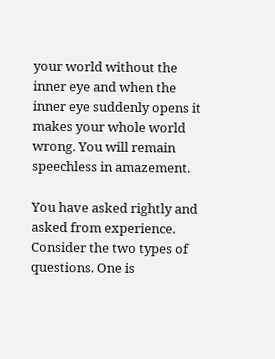your world without the inner eye and when the inner eye suddenly opens it makes your whole world wrong. You will remain speechless in amazement.

You have asked rightly and asked from experience. Consider the two types of questions. One is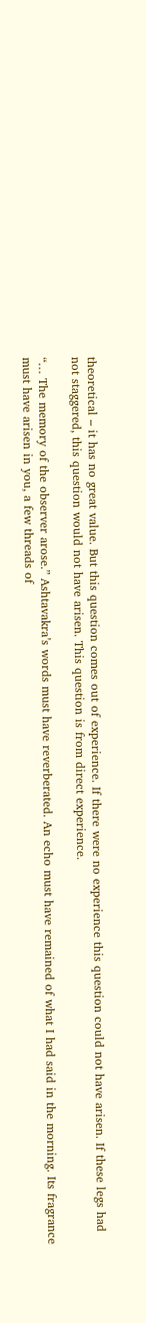theoretical – it has no great value. But this question comes out of experience. If there were no experience this question could not have arisen. If these legs had not staggered, this question would not have arisen. This question is from direct experience.

“… The memory of the observer arose.” Ashtavakra’s words must have reverberated. An echo must have remained of what I had said in the morning. Its fragrance must have arisen in you, a few threads of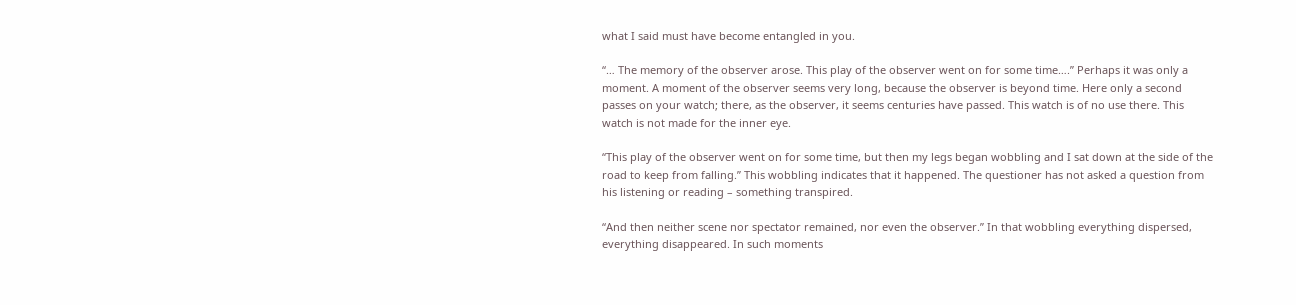what I said must have become entangled in you.

“… The memory of the observer arose. This play of the observer went on for some time….” Perhaps it was only a moment. A moment of the observer seems very long, because the observer is beyond time. Here only a second passes on your watch; there, as the observer, it seems centuries have passed. This watch is of no use there. This watch is not made for the inner eye.

“This play of the observer went on for some time, but then my legs began wobbling and I sat down at the side of the road to keep from falling.” This wobbling indicates that it happened. The questioner has not asked a question from his listening or reading – something transpired.

“And then neither scene nor spectator remained, nor even the observer.” In that wobbling everything dispersed, everything disappeared. In such moments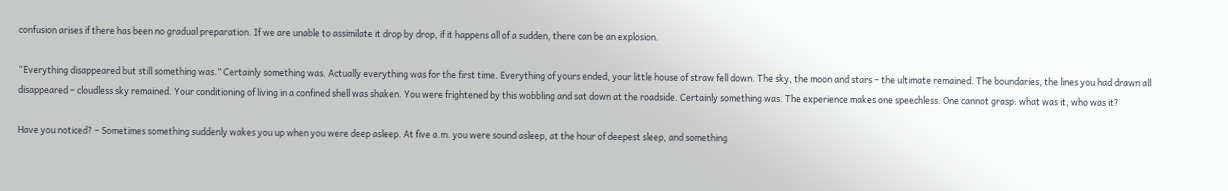confusion arises if there has been no gradual preparation. If we are unable to assimilate it drop by drop, if it happens all of a sudden, there can be an explosion.

“Everything disappeared but still something was.” Certainly something was. Actually everything was for the first time. Everything of yours ended, your little house of straw fell down. The sky, the moon and stars – the ultimate remained. The boundaries, the lines you had drawn all disappeared – cloudless sky remained. Your conditioning of living in a confined shell was shaken. You were frightened by this wobbling and sat down at the roadside. Certainly something was. The experience makes one speechless. One cannot grasp: what was it, who was it?

Have you noticed? – Sometimes something suddenly wakes you up when you were deep asleep. At five a.m. you were sound asleep, at the hour of deepest sleep, and something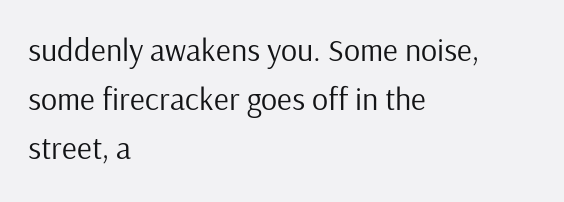suddenly awakens you. Some noise, some firecracker goes off in the street, a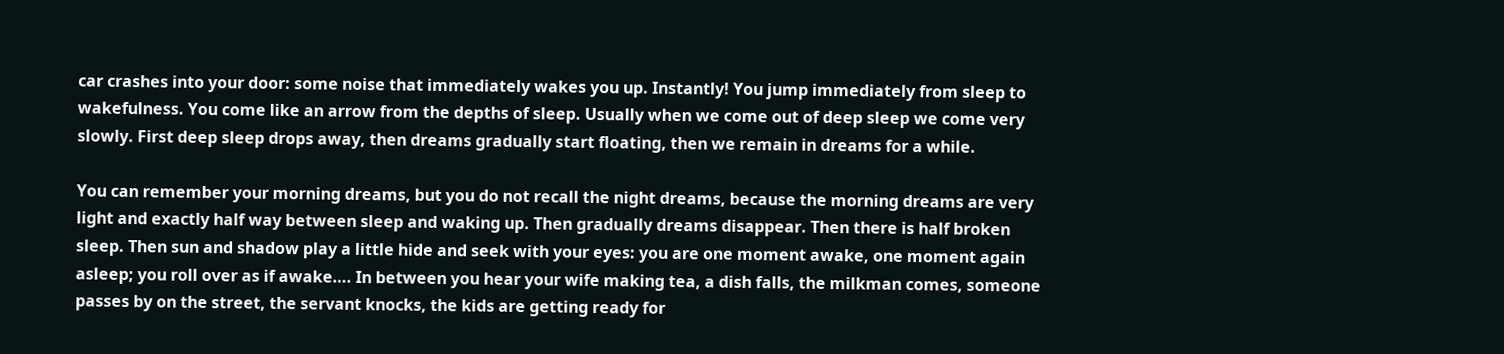car crashes into your door: some noise that immediately wakes you up. Instantly! You jump immediately from sleep to wakefulness. You come like an arrow from the depths of sleep. Usually when we come out of deep sleep we come very slowly. First deep sleep drops away, then dreams gradually start floating, then we remain in dreams for a while.

You can remember your morning dreams, but you do not recall the night dreams, because the morning dreams are very light and exactly half way between sleep and waking up. Then gradually dreams disappear. Then there is half broken sleep. Then sun and shadow play a little hide and seek with your eyes: you are one moment awake, one moment again asleep; you roll over as if awake…. In between you hear your wife making tea, a dish falls, the milkman comes, someone passes by on the street, the servant knocks, the kids are getting ready for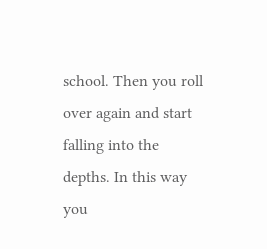school. Then you roll over again and start falling into the depths. In this way you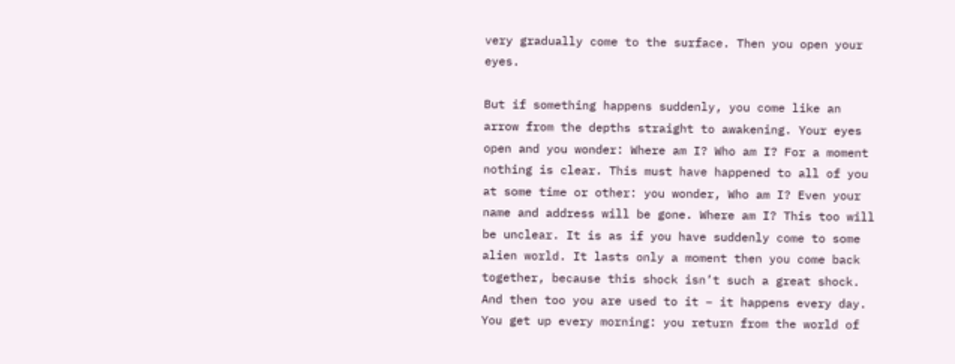very gradually come to the surface. Then you open your eyes.

But if something happens suddenly, you come like an arrow from the depths straight to awakening. Your eyes open and you wonder: Where am I? Who am I? For a moment nothing is clear. This must have happened to all of you at some time or other: you wonder, Who am I? Even your name and address will be gone. Where am I? This too will be unclear. It is as if you have suddenly come to some alien world. It lasts only a moment then you come back together, because this shock isn’t such a great shock. And then too you are used to it – it happens every day. You get up every morning: you return from the world of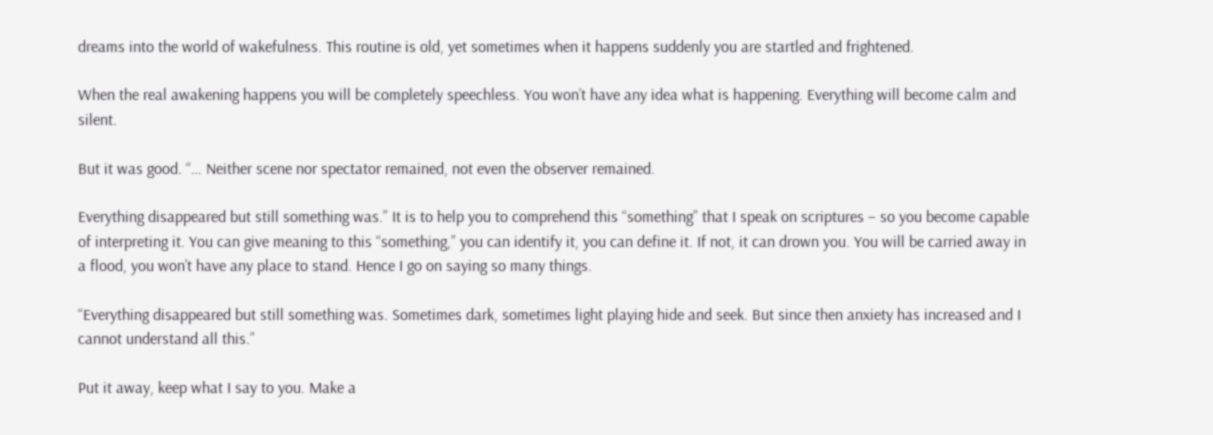dreams into the world of wakefulness. This routine is old, yet sometimes when it happens suddenly you are startled and frightened.

When the real awakening happens you will be completely speechless. You won’t have any idea what is happening. Everything will become calm and silent.

But it was good. “… Neither scene nor spectator remained, not even the observer remained.

Everything disappeared but still something was.” It is to help you to comprehend this “something” that I speak on scriptures – so you become capable of interpreting it. You can give meaning to this “something,” you can identify it, you can define it. If not, it can drown you. You will be carried away in a flood, you won’t have any place to stand. Hence I go on saying so many things.

“Everything disappeared but still something was. Sometimes dark, sometimes light playing hide and seek. But since then anxiety has increased and I cannot understand all this.”

Put it away, keep what I say to you. Make a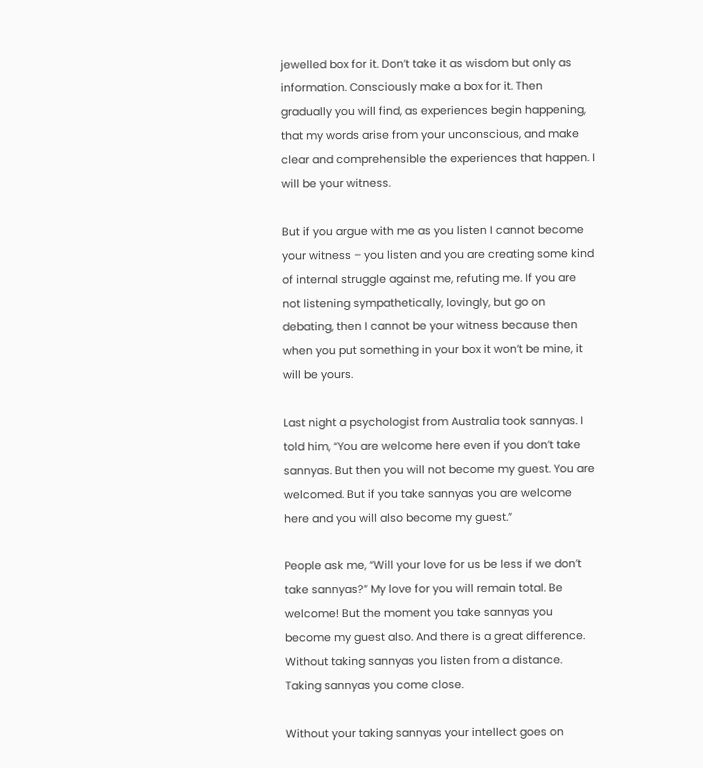jewelled box for it. Don’t take it as wisdom but only as information. Consciously make a box for it. Then gradually you will find, as experiences begin happening, that my words arise from your unconscious, and make clear and comprehensible the experiences that happen. I will be your witness.

But if you argue with me as you listen I cannot become your witness – you listen and you are creating some kind of internal struggle against me, refuting me. If you are not listening sympathetically, lovingly, but go on debating, then I cannot be your witness because then when you put something in your box it won’t be mine, it will be yours.

Last night a psychologist from Australia took sannyas. I told him, “You are welcome here even if you don’t take sannyas. But then you will not become my guest. You are welcomed. But if you take sannyas you are welcome here and you will also become my guest.”

People ask me, “Will your love for us be less if we don’t take sannyas?” My love for you will remain total. Be welcome! But the moment you take sannyas you become my guest also. And there is a great difference. Without taking sannyas you listen from a distance. Taking sannyas you come close.

Without your taking sannyas your intellect goes on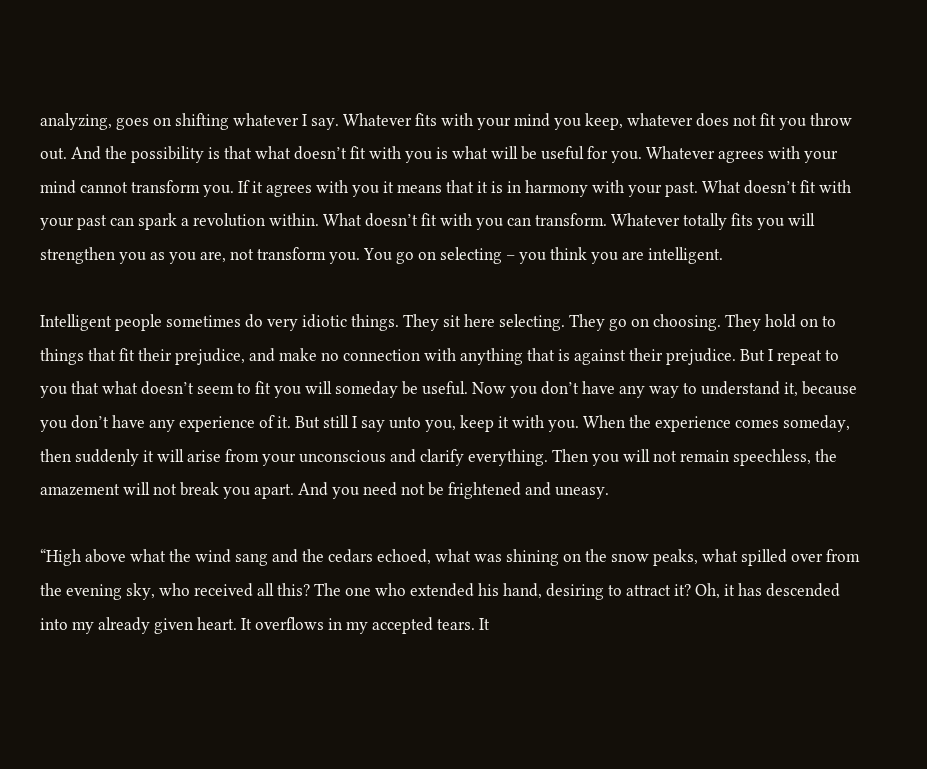analyzing, goes on shifting whatever I say. Whatever fits with your mind you keep, whatever does not fit you throw out. And the possibility is that what doesn’t fit with you is what will be useful for you. Whatever agrees with your mind cannot transform you. If it agrees with you it means that it is in harmony with your past. What doesn’t fit with your past can spark a revolution within. What doesn’t fit with you can transform. Whatever totally fits you will strengthen you as you are, not transform you. You go on selecting – you think you are intelligent.

Intelligent people sometimes do very idiotic things. They sit here selecting. They go on choosing. They hold on to things that fit their prejudice, and make no connection with anything that is against their prejudice. But I repeat to you that what doesn’t seem to fit you will someday be useful. Now you don’t have any way to understand it, because you don’t have any experience of it. But still I say unto you, keep it with you. When the experience comes someday, then suddenly it will arise from your unconscious and clarify everything. Then you will not remain speechless, the amazement will not break you apart. And you need not be frightened and uneasy.

“High above what the wind sang and the cedars echoed, what was shining on the snow peaks, what spilled over from the evening sky, who received all this? The one who extended his hand, desiring to attract it? Oh, it has descended into my already given heart. It overflows in my accepted tears. It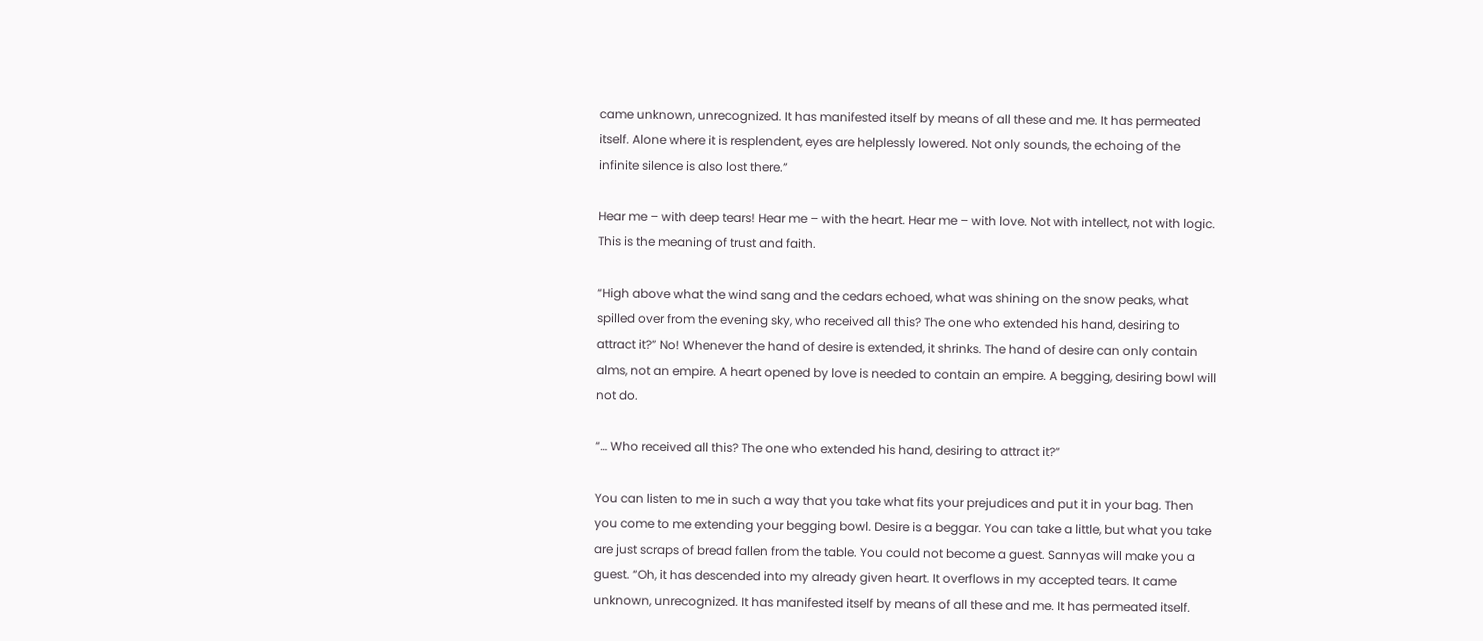came unknown, unrecognized. It has manifested itself by means of all these and me. It has permeated itself. Alone where it is resplendent, eyes are helplessly lowered. Not only sounds, the echoing of the infinite silence is also lost there.”

Hear me – with deep tears! Hear me – with the heart. Hear me – with love. Not with intellect, not with logic. This is the meaning of trust and faith.

“High above what the wind sang and the cedars echoed, what was shining on the snow peaks, what spilled over from the evening sky, who received all this? The one who extended his hand, desiring to attract it?” No! Whenever the hand of desire is extended, it shrinks. The hand of desire can only contain alms, not an empire. A heart opened by love is needed to contain an empire. A begging, desiring bowl will not do.

“… Who received all this? The one who extended his hand, desiring to attract it?”

You can listen to me in such a way that you take what fits your prejudices and put it in your bag. Then you come to me extending your begging bowl. Desire is a beggar. You can take a little, but what you take are just scraps of bread fallen from the table. You could not become a guest. Sannyas will make you a guest. “Oh, it has descended into my already given heart. It overflows in my accepted tears. It came unknown, unrecognized. It has manifested itself by means of all these and me. It has permeated itself.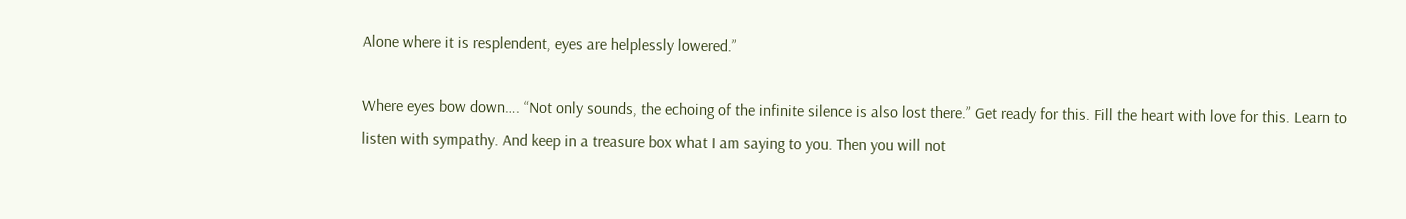Alone where it is resplendent, eyes are helplessly lowered.”

Where eyes bow down…. “Not only sounds, the echoing of the infinite silence is also lost there.” Get ready for this. Fill the heart with love for this. Learn to listen with sympathy. And keep in a treasure box what I am saying to you. Then you will not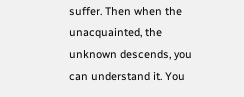suffer. Then when the unacquainted, the unknown descends, you can understand it. You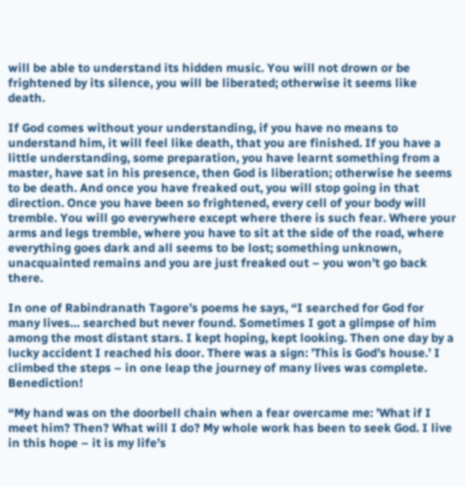will be able to understand its hidden music. You will not drown or be frightened by its silence, you will be liberated; otherwise it seems like death.

If God comes without your understanding, if you have no means to understand him, it will feel like death, that you are finished. If you have a little understanding, some preparation, you have learnt something from a master, have sat in his presence, then God is liberation; otherwise he seems to be death. And once you have freaked out, you will stop going in that direction. Once you have been so frightened, every cell of your body will tremble. You will go everywhere except where there is such fear. Where your arms and legs tremble, where you have to sit at the side of the road, where everything goes dark and all seems to be lost; something unknown, unacquainted remains and you are just freaked out – you won’t go back there.

In one of Rabindranath Tagore’s poems he says, “I searched for God for many lives… searched but never found. Sometimes I got a glimpse of him among the most distant stars. I kept hoping, kept looking. Then one day by a lucky accident I reached his door. There was a sign: ’This is God’s house.’ I climbed the steps – in one leap the journey of many lives was complete. Benediction!

“My hand was on the doorbell chain when a fear overcame me: ’What if I meet him? Then? What will I do? My whole work has been to seek God. I live in this hope – it is my life’s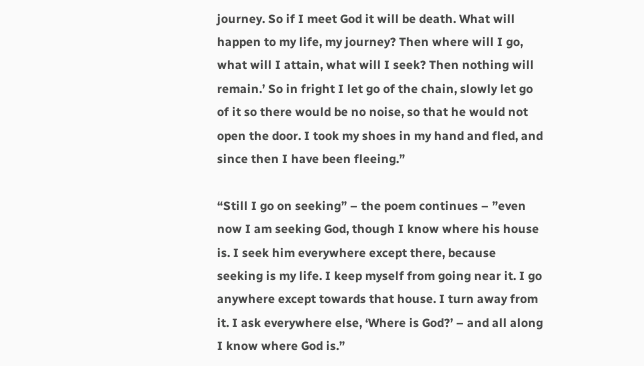journey. So if I meet God it will be death. What will happen to my life, my journey? Then where will I go, what will I attain, what will I seek? Then nothing will remain.’ So in fright I let go of the chain, slowly let go of it so there would be no noise, so that he would not open the door. I took my shoes in my hand and fled, and since then I have been fleeing.”

“Still I go on seeking” – the poem continues – ”even now I am seeking God, though I know where his house is. I seek him everywhere except there, because seeking is my life. I keep myself from going near it. I go anywhere except towards that house. I turn away from it. I ask everywhere else, ‘Where is God?’ – and all along I know where God is.”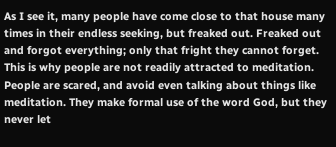As I see it, many people have come close to that house many times in their endless seeking, but freaked out. Freaked out and forgot everything; only that fright they cannot forget. This is why people are not readily attracted to meditation. People are scared, and avoid even talking about things like meditation. They make formal use of the word God, but they never let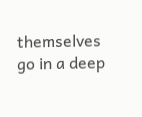themselves go in a deep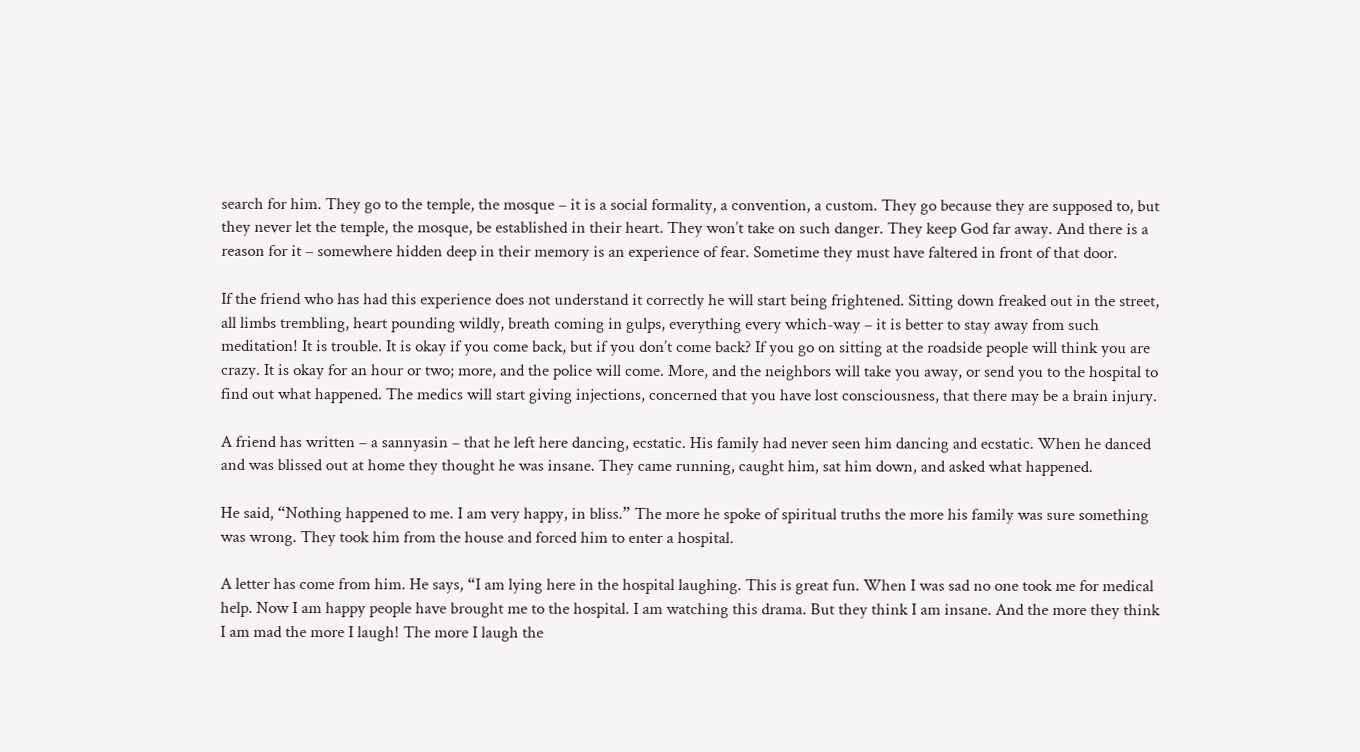search for him. They go to the temple, the mosque – it is a social formality, a convention, a custom. They go because they are supposed to, but they never let the temple, the mosque, be established in their heart. They won’t take on such danger. They keep God far away. And there is a reason for it – somewhere hidden deep in their memory is an experience of fear. Sometime they must have faltered in front of that door.

If the friend who has had this experience does not understand it correctly he will start being frightened. Sitting down freaked out in the street, all limbs trembling, heart pounding wildly, breath coming in gulps, everything every which-way – it is better to stay away from such meditation! It is trouble. It is okay if you come back, but if you don’t come back? If you go on sitting at the roadside people will think you are crazy. It is okay for an hour or two; more, and the police will come. More, and the neighbors will take you away, or send you to the hospital to find out what happened. The medics will start giving injections, concerned that you have lost consciousness, that there may be a brain injury.

A friend has written – a sannyasin – that he left here dancing, ecstatic. His family had never seen him dancing and ecstatic. When he danced and was blissed out at home they thought he was insane. They came running, caught him, sat him down, and asked what happened.

He said, “Nothing happened to me. I am very happy, in bliss.” The more he spoke of spiritual truths the more his family was sure something was wrong. They took him from the house and forced him to enter a hospital.

A letter has come from him. He says, “I am lying here in the hospital laughing. This is great fun. When I was sad no one took me for medical help. Now I am happy people have brought me to the hospital. I am watching this drama. But they think I am insane. And the more they think I am mad the more I laugh! The more I laugh the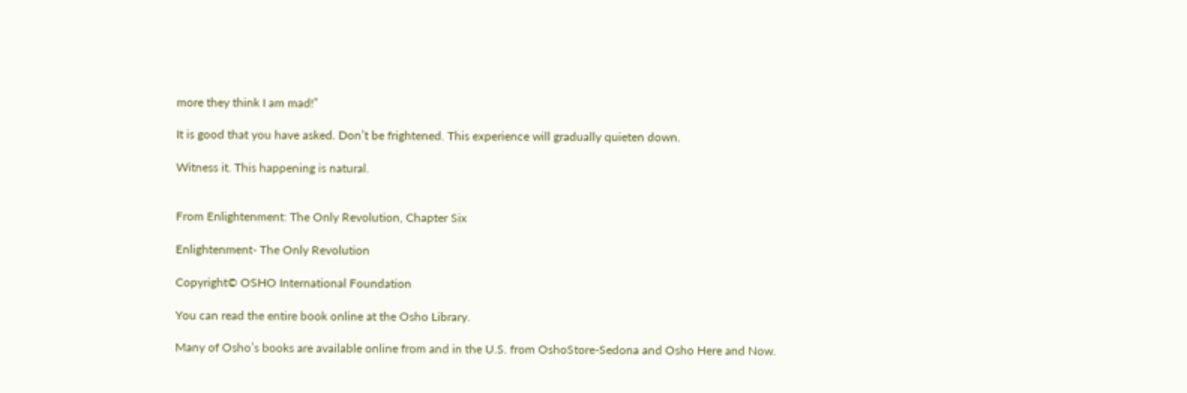more they think I am mad!”

It is good that you have asked. Don’t be frightened. This experience will gradually quieten down.

Witness it. This happening is natural.


From Enlightenment: The Only Revolution, Chapter Six

Enlightenment- The Only Revolution

Copyright© OSHO International Foundation

You can read the entire book online at the Osho Library.

Many of Osho’s books are available online from and in the U.S. from OshoStore-Sedona and Osho Here and Now.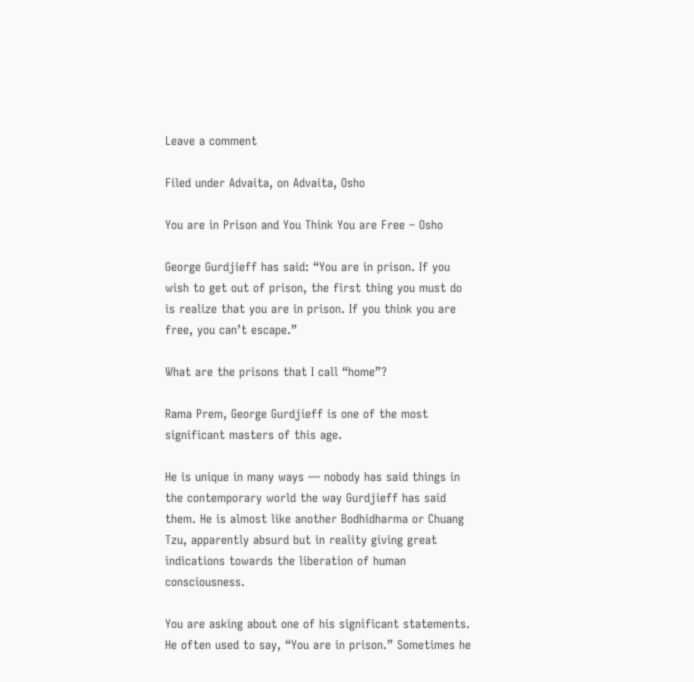Leave a comment

Filed under Advaita, on Advaita, Osho

You are in Prison and You Think You are Free – Osho

George Gurdjieff has said: “You are in prison. If you wish to get out of prison, the first thing you must do is realize that you are in prison. If you think you are free, you can’t escape.”

What are the prisons that I call “home”?

Rama Prem, George Gurdjieff is one of the most significant masters of this age.

He is unique in many ways — nobody has said things in the contemporary world the way Gurdjieff has said them. He is almost like another Bodhidharma or Chuang Tzu, apparently absurd but in reality giving great indications towards the liberation of human consciousness.

You are asking about one of his significant statements. He often used to say, “You are in prison.” Sometimes he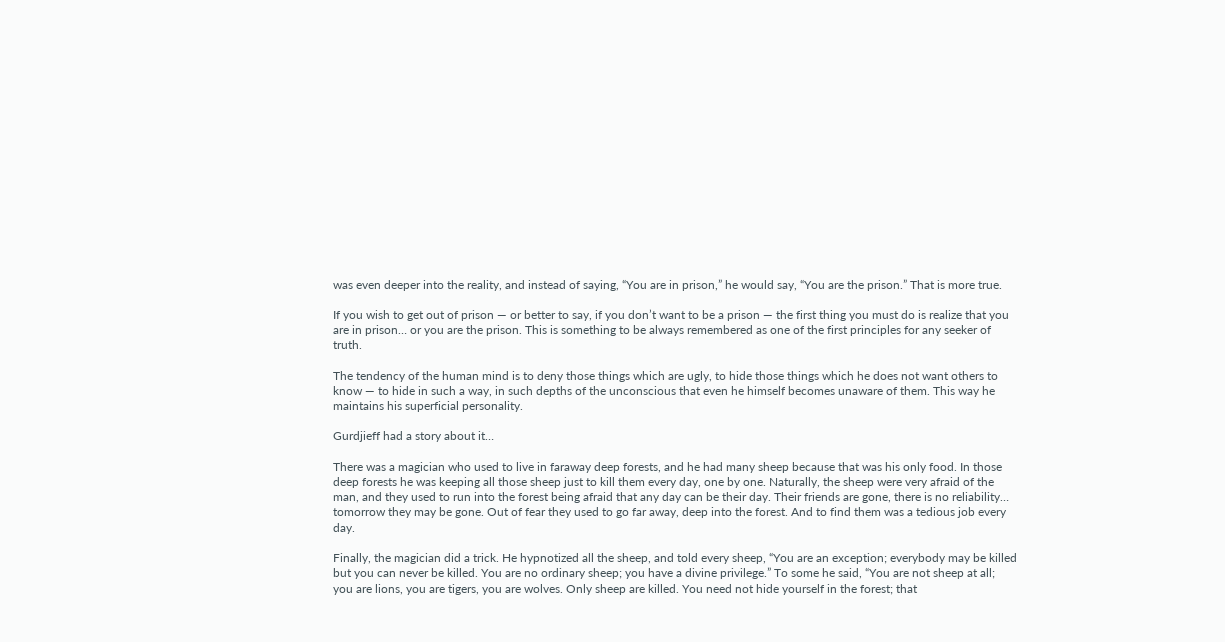was even deeper into the reality, and instead of saying, “You are in prison,” he would say, “You are the prison.” That is more true.

If you wish to get out of prison — or better to say, if you don’t want to be a prison — the first thing you must do is realize that you are in prison… or you are the prison. This is something to be always remembered as one of the first principles for any seeker of truth.

The tendency of the human mind is to deny those things which are ugly, to hide those things which he does not want others to know — to hide in such a way, in such depths of the unconscious that even he himself becomes unaware of them. This way he maintains his superficial personality.

Gurdjieff had a story about it…

There was a magician who used to live in faraway deep forests, and he had many sheep because that was his only food. In those deep forests he was keeping all those sheep just to kill them every day, one by one. Naturally, the sheep were very afraid of the man, and they used to run into the forest being afraid that any day can be their day. Their friends are gone, there is no reliability… tomorrow they may be gone. Out of fear they used to go far away, deep into the forest. And to find them was a tedious job every day.

Finally, the magician did a trick. He hypnotized all the sheep, and told every sheep, “You are an exception; everybody may be killed but you can never be killed. You are no ordinary sheep; you have a divine privilege.” To some he said, “You are not sheep at all; you are lions, you are tigers, you are wolves. Only sheep are killed. You need not hide yourself in the forest; that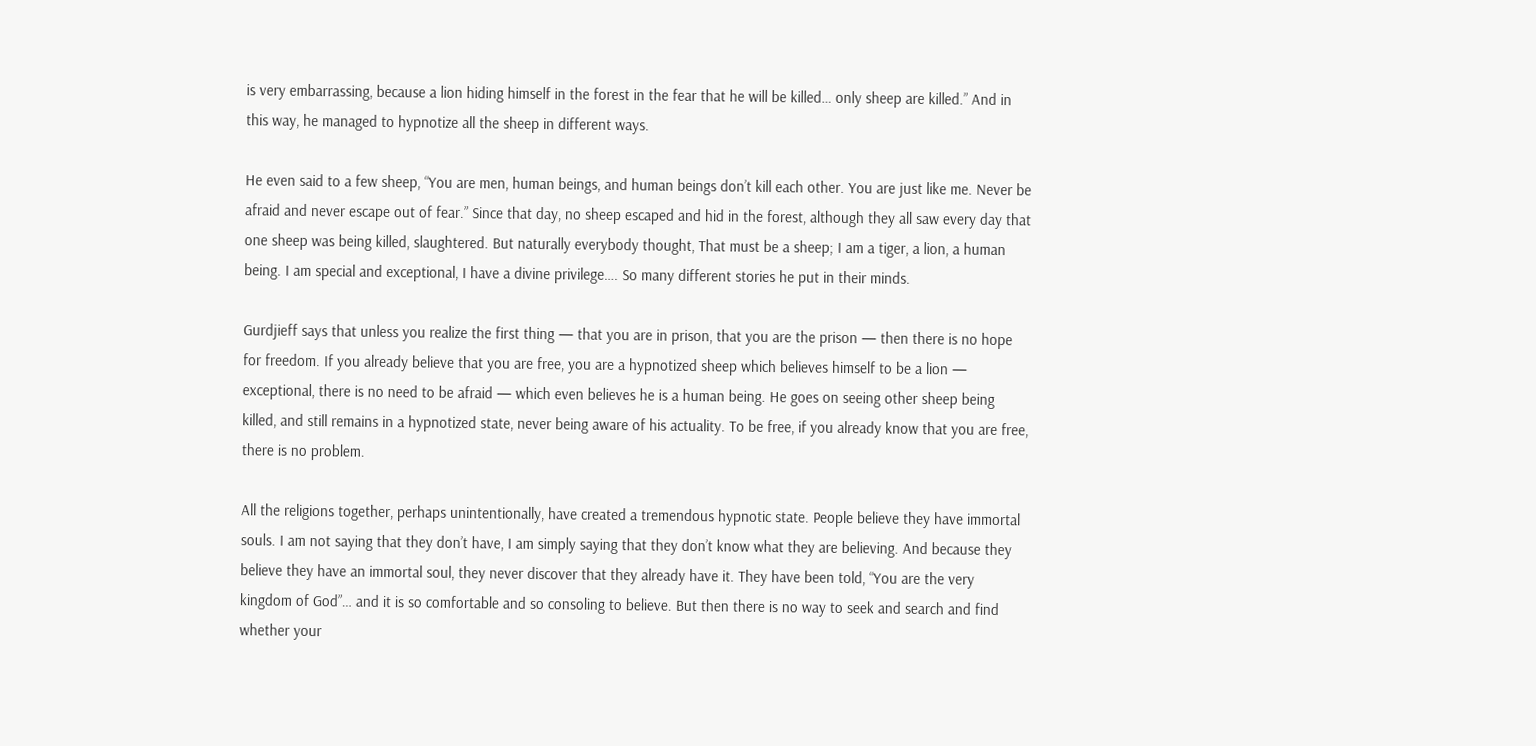is very embarrassing, because a lion hiding himself in the forest in the fear that he will be killed… only sheep are killed.” And in this way, he managed to hypnotize all the sheep in different ways.

He even said to a few sheep, “You are men, human beings, and human beings don’t kill each other. You are just like me. Never be afraid and never escape out of fear.” Since that day, no sheep escaped and hid in the forest, although they all saw every day that one sheep was being killed, slaughtered. But naturally everybody thought, That must be a sheep; I am a tiger, a lion, a human being. I am special and exceptional, I have a divine privilege…. So many different stories he put in their minds.

Gurdjieff says that unless you realize the first thing — that you are in prison, that you are the prison — then there is no hope for freedom. If you already believe that you are free, you are a hypnotized sheep which believes himself to be a lion — exceptional, there is no need to be afraid — which even believes he is a human being. He goes on seeing other sheep being killed, and still remains in a hypnotized state, never being aware of his actuality. To be free, if you already know that you are free, there is no problem.

All the religions together, perhaps unintentionally, have created a tremendous hypnotic state. People believe they have immortal souls. I am not saying that they don’t have, I am simply saying that they don’t know what they are believing. And because they believe they have an immortal soul, they never discover that they already have it. They have been told, “You are the very kingdom of God”… and it is so comfortable and so consoling to believe. But then there is no way to seek and search and find whether your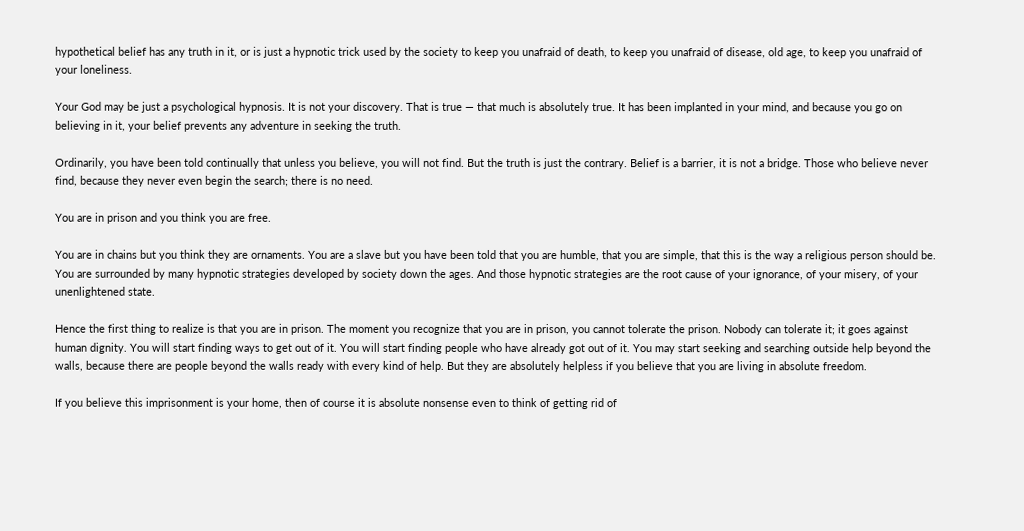hypothetical belief has any truth in it, or is just a hypnotic trick used by the society to keep you unafraid of death, to keep you unafraid of disease, old age, to keep you unafraid of your loneliness.

Your God may be just a psychological hypnosis. It is not your discovery. That is true — that much is absolutely true. It has been implanted in your mind, and because you go on believing in it, your belief prevents any adventure in seeking the truth.

Ordinarily, you have been told continually that unless you believe, you will not find. But the truth is just the contrary. Belief is a barrier, it is not a bridge. Those who believe never find, because they never even begin the search; there is no need.

You are in prison and you think you are free.

You are in chains but you think they are ornaments. You are a slave but you have been told that you are humble, that you are simple, that this is the way a religious person should be. You are surrounded by many hypnotic strategies developed by society down the ages. And those hypnotic strategies are the root cause of your ignorance, of your misery, of your unenlightened state.

Hence the first thing to realize is that you are in prison. The moment you recognize that you are in prison, you cannot tolerate the prison. Nobody can tolerate it; it goes against human dignity. You will start finding ways to get out of it. You will start finding people who have already got out of it. You may start seeking and searching outside help beyond the walls, because there are people beyond the walls ready with every kind of help. But they are absolutely helpless if you believe that you are living in absolute freedom.

If you believe this imprisonment is your home, then of course it is absolute nonsense even to think of getting rid of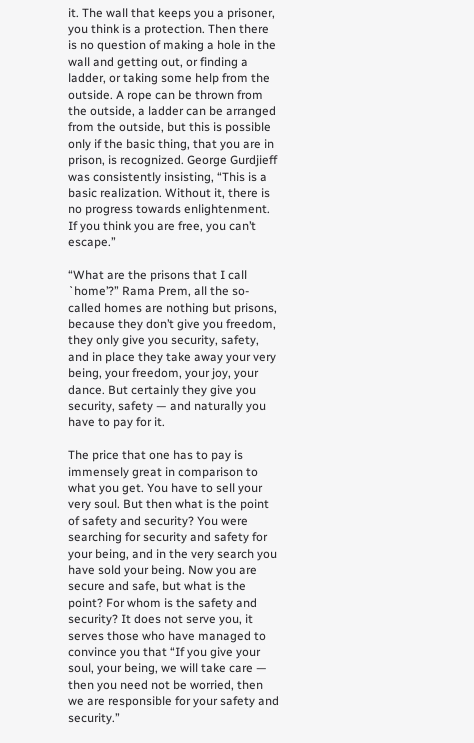it. The wall that keeps you a prisoner, you think is a protection. Then there is no question of making a hole in the wall and getting out, or finding a ladder, or taking some help from the outside. A rope can be thrown from the outside, a ladder can be arranged from the outside, but this is possible only if the basic thing, that you are in prison, is recognized. George Gurdjieff was consistently insisting, “This is a basic realization. Without it, there is no progress towards enlightenment. If you think you are free, you can’t escape.”

“What are the prisons that I call `home’?” Rama Prem, all the so-called homes are nothing but prisons, because they don’t give you freedom, they only give you security, safety, and in place they take away your very being, your freedom, your joy, your dance. But certainly they give you security, safety — and naturally you have to pay for it.

The price that one has to pay is immensely great in comparison to what you get. You have to sell your very soul. But then what is the point of safety and security? You were searching for security and safety for your being, and in the very search you have sold your being. Now you are secure and safe, but what is the point? For whom is the safety and security? It does not serve you, it serves those who have managed to convince you that “If you give your soul, your being, we will take care — then you need not be worried, then we are responsible for your safety and security.”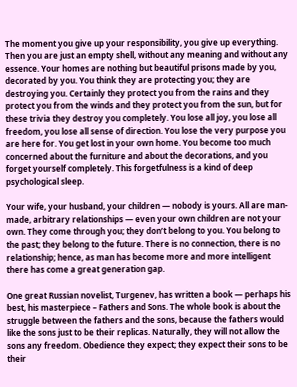The moment you give up your responsibility, you give up everything. Then you are just an empty shell, without any meaning and without any essence. Your homes are nothing but beautiful prisons made by you, decorated by you. You think they are protecting you; they are destroying you. Certainly they protect you from the rains and they protect you from the winds and they protect you from the sun, but for these trivia they destroy you completely. You lose all joy, you lose all freedom, you lose all sense of direction. You lose the very purpose you are here for. You get lost in your own home. You become too much concerned about the furniture and about the decorations, and you forget yourself completely. This forgetfulness is a kind of deep psychological sleep.

Your wife, your husband, your children — nobody is yours. All are man-made, arbitrary relationships — even your own children are not your own. They come through you; they don’t belong to you. You belong to the past; they belong to the future. There is no connection, there is no relationship; hence, as man has become more and more intelligent there has come a great generation gap.

One great Russian novelist, Turgenev, has written a book — perhaps his best, his masterpiece – Fathers and Sons. The whole book is about the struggle between the fathers and the sons, because the fathers would like the sons just to be their replicas. Naturally, they will not allow the sons any freedom. Obedience they expect; they expect their sons to be their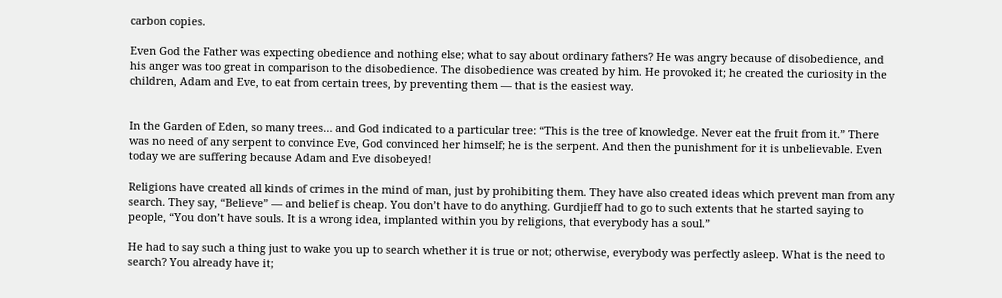carbon copies.

Even God the Father was expecting obedience and nothing else; what to say about ordinary fathers? He was angry because of disobedience, and his anger was too great in comparison to the disobedience. The disobedience was created by him. He provoked it; he created the curiosity in the children, Adam and Eve, to eat from certain trees, by preventing them — that is the easiest way.


In the Garden of Eden, so many trees… and God indicated to a particular tree: “This is the tree of knowledge. Never eat the fruit from it.” There was no need of any serpent to convince Eve, God convinced her himself; he is the serpent. And then the punishment for it is unbelievable. Even today we are suffering because Adam and Eve disobeyed!

Religions have created all kinds of crimes in the mind of man, just by prohibiting them. They have also created ideas which prevent man from any search. They say, “Believe” — and belief is cheap. You don’t have to do anything. Gurdjieff had to go to such extents that he started saying to people, “You don’t have souls. It is a wrong idea, implanted within you by religions, that everybody has a soul.”

He had to say such a thing just to wake you up to search whether it is true or not; otherwise, everybody was perfectly asleep. What is the need to search? You already have it;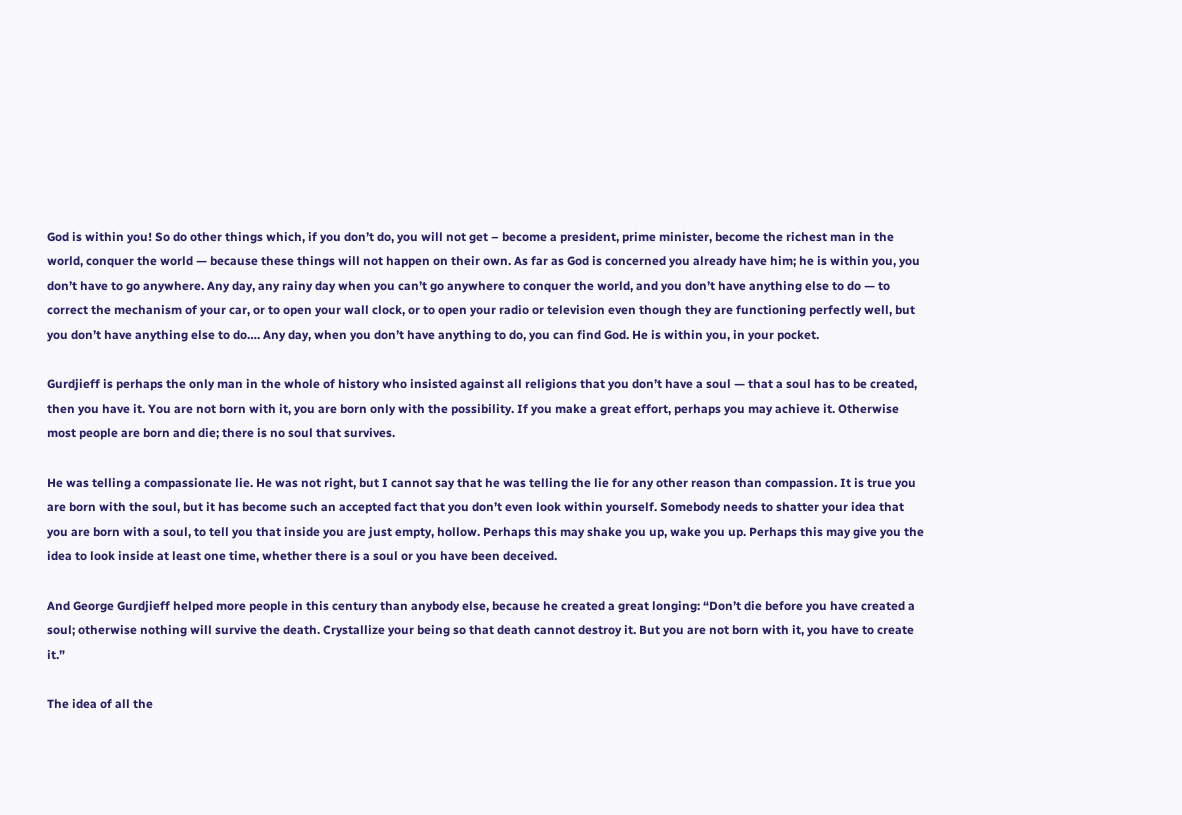God is within you! So do other things which, if you don’t do, you will not get – become a president, prime minister, become the richest man in the world, conquer the world — because these things will not happen on their own. As far as God is concerned you already have him; he is within you, you don’t have to go anywhere. Any day, any rainy day when you can’t go anywhere to conquer the world, and you don’t have anything else to do — to correct the mechanism of your car, or to open your wall clock, or to open your radio or television even though they are functioning perfectly well, but you don’t have anything else to do…. Any day, when you don’t have anything to do, you can find God. He is within you, in your pocket.

Gurdjieff is perhaps the only man in the whole of history who insisted against all religions that you don’t have a soul — that a soul has to be created, then you have it. You are not born with it, you are born only with the possibility. If you make a great effort, perhaps you may achieve it. Otherwise most people are born and die; there is no soul that survives.

He was telling a compassionate lie. He was not right, but I cannot say that he was telling the lie for any other reason than compassion. It is true you are born with the soul, but it has become such an accepted fact that you don’t even look within yourself. Somebody needs to shatter your idea that you are born with a soul, to tell you that inside you are just empty, hollow. Perhaps this may shake you up, wake you up. Perhaps this may give you the idea to look inside at least one time, whether there is a soul or you have been deceived.

And George Gurdjieff helped more people in this century than anybody else, because he created a great longing: “Don’t die before you have created a soul; otherwise nothing will survive the death. Crystallize your being so that death cannot destroy it. But you are not born with it, you have to create it.”

The idea of all the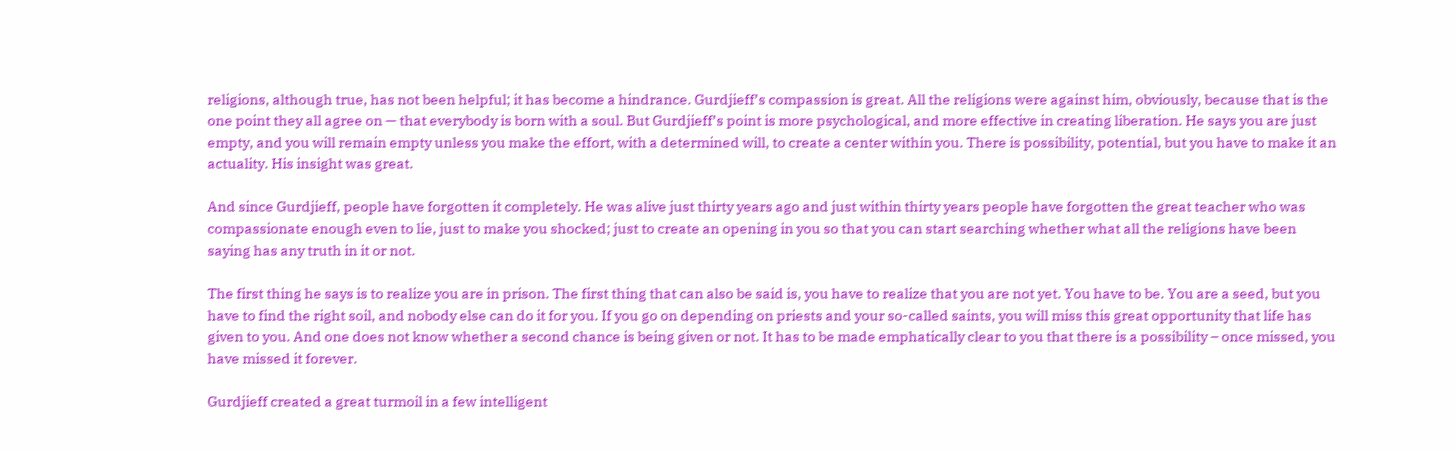religions, although true, has not been helpful; it has become a hindrance. Gurdjieff’s compassion is great. All the religions were against him, obviously, because that is the one point they all agree on — that everybody is born with a soul. But Gurdjieff’s point is more psychological, and more effective in creating liberation. He says you are just empty, and you will remain empty unless you make the effort, with a determined will, to create a center within you. There is possibility, potential, but you have to make it an actuality. His insight was great.

And since Gurdjieff, people have forgotten it completely. He was alive just thirty years ago and just within thirty years people have forgotten the great teacher who was compassionate enough even to lie, just to make you shocked; just to create an opening in you so that you can start searching whether what all the religions have been saying has any truth in it or not.

The first thing he says is to realize you are in prison. The first thing that can also be said is, you have to realize that you are not yet. You have to be. You are a seed, but you have to find the right soil, and nobody else can do it for you. If you go on depending on priests and your so-called saints, you will miss this great opportunity that life has given to you. And one does not know whether a second chance is being given or not. It has to be made emphatically clear to you that there is a possibility – once missed, you have missed it forever.

Gurdjieff created a great turmoil in a few intelligent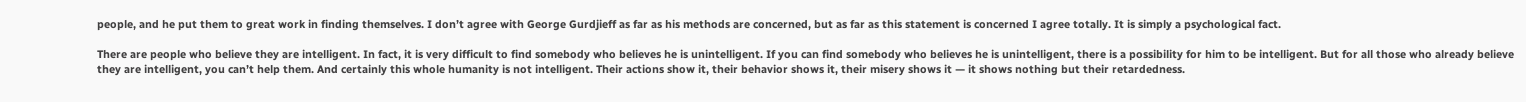people, and he put them to great work in finding themselves. I don’t agree with George Gurdjieff as far as his methods are concerned, but as far as this statement is concerned I agree totally. It is simply a psychological fact.

There are people who believe they are intelligent. In fact, it is very difficult to find somebody who believes he is unintelligent. If you can find somebody who believes he is unintelligent, there is a possibility for him to be intelligent. But for all those who already believe they are intelligent, you can’t help them. And certainly this whole humanity is not intelligent. Their actions show it, their behavior shows it, their misery shows it — it shows nothing but their retardedness.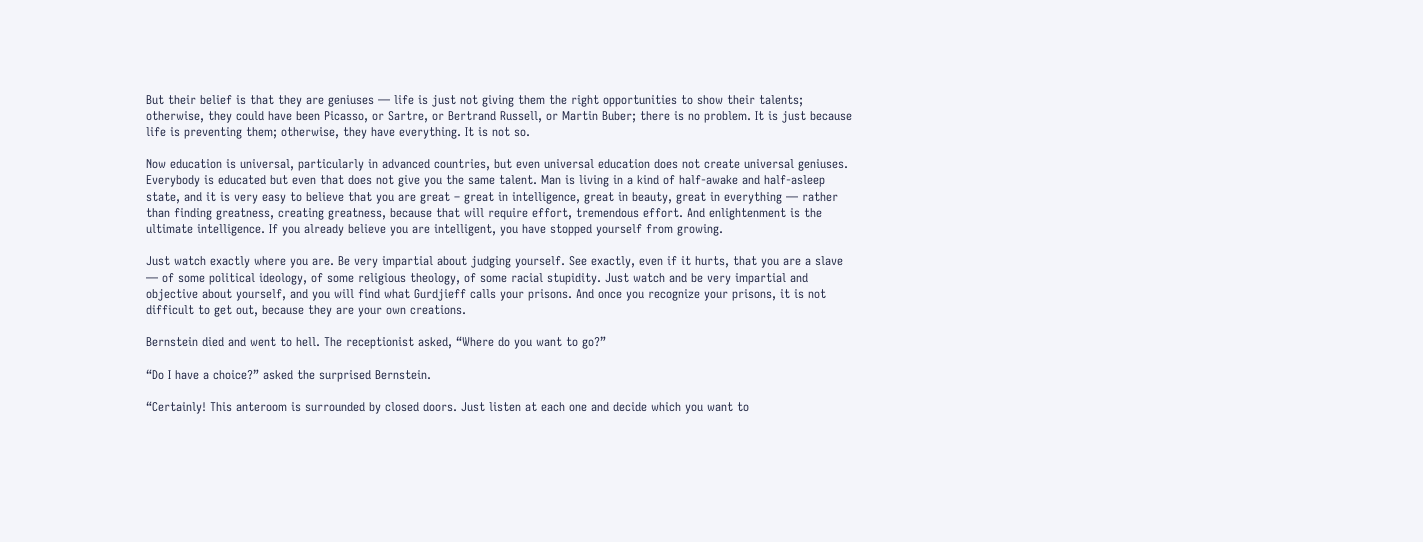But their belief is that they are geniuses — life is just not giving them the right opportunities to show their talents; otherwise, they could have been Picasso, or Sartre, or Bertrand Russell, or Martin Buber; there is no problem. It is just because life is preventing them; otherwise, they have everything. It is not so.

Now education is universal, particularly in advanced countries, but even universal education does not create universal geniuses. Everybody is educated but even that does not give you the same talent. Man is living in a kind of half-awake and half-asleep state, and it is very easy to believe that you are great – great in intelligence, great in beauty, great in everything — rather than finding greatness, creating greatness, because that will require effort, tremendous effort. And enlightenment is the ultimate intelligence. If you already believe you are intelligent, you have stopped yourself from growing.

Just watch exactly where you are. Be very impartial about judging yourself. See exactly, even if it hurts, that you are a slave — of some political ideology, of some religious theology, of some racial stupidity. Just watch and be very impartial and objective about yourself, and you will find what Gurdjieff calls your prisons. And once you recognize your prisons, it is not difficult to get out, because they are your own creations.

Bernstein died and went to hell. The receptionist asked, “Where do you want to go?”

“Do I have a choice?” asked the surprised Bernstein.

“Certainly! This anteroom is surrounded by closed doors. Just listen at each one and decide which you want to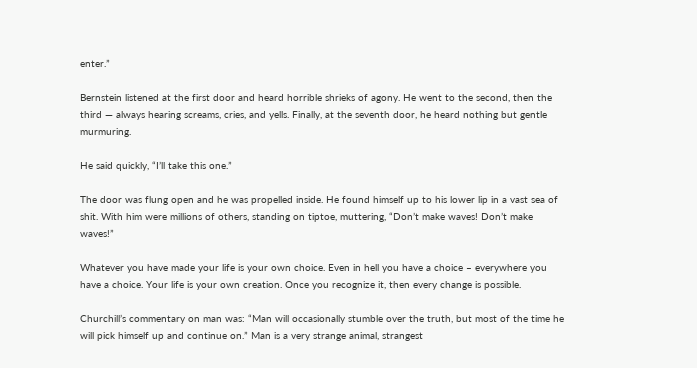enter.”

Bernstein listened at the first door and heard horrible shrieks of agony. He went to the second, then the third — always hearing screams, cries, and yells. Finally, at the seventh door, he heard nothing but gentle murmuring.

He said quickly, “I’ll take this one.”

The door was flung open and he was propelled inside. He found himself up to his lower lip in a vast sea of shit. With him were millions of others, standing on tiptoe, muttering, “Don’t make waves! Don’t make waves!”

Whatever you have made your life is your own choice. Even in hell you have a choice – everywhere you have a choice. Your life is your own creation. Once you recognize it, then every change is possible.

Churchill’s commentary on man was: “Man will occasionally stumble over the truth, but most of the time he will pick himself up and continue on.” Man is a very strange animal, strangest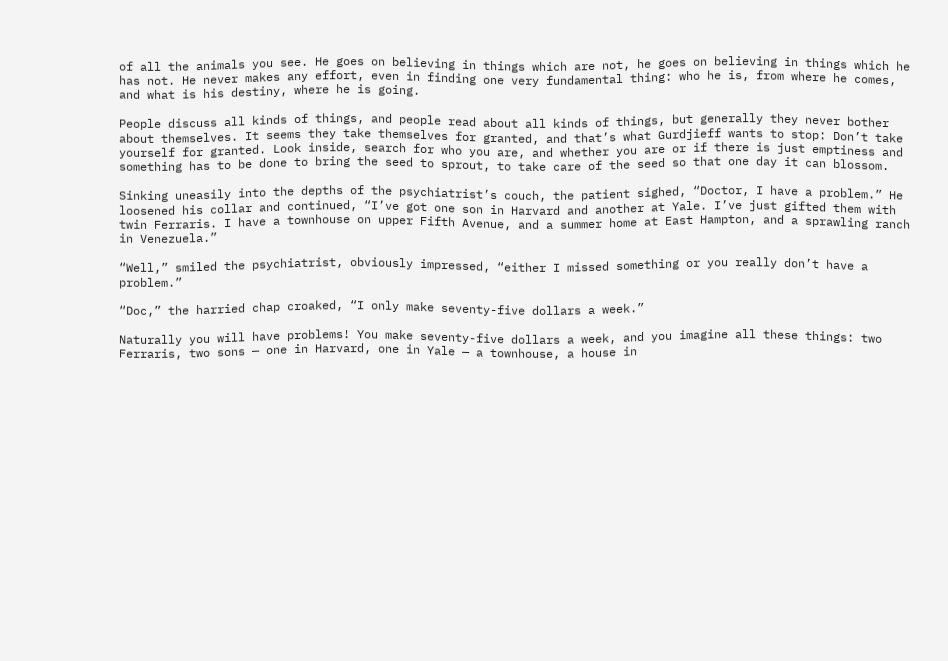of all the animals you see. He goes on believing in things which are not, he goes on believing in things which he has not. He never makes any effort, even in finding one very fundamental thing: who he is, from where he comes, and what is his destiny, where he is going.

People discuss all kinds of things, and people read about all kinds of things, but generally they never bother about themselves. It seems they take themselves for granted, and that’s what Gurdjieff wants to stop: Don’t take yourself for granted. Look inside, search for who you are, and whether you are or if there is just emptiness and something has to be done to bring the seed to sprout, to take care of the seed so that one day it can blossom.

Sinking uneasily into the depths of the psychiatrist’s couch, the patient sighed, “Doctor, I have a problem.” He loosened his collar and continued, “I’ve got one son in Harvard and another at Yale. I’ve just gifted them with twin Ferraris. I have a townhouse on upper Fifth Avenue, and a summer home at East Hampton, and a sprawling ranch in Venezuela.”

“Well,” smiled the psychiatrist, obviously impressed, “either I missed something or you really don’t have a problem.”

“Doc,” the harried chap croaked, “I only make seventy-five dollars a week.”

Naturally you will have problems! You make seventy-five dollars a week, and you imagine all these things: two Ferraris, two sons — one in Harvard, one in Yale — a townhouse, a house in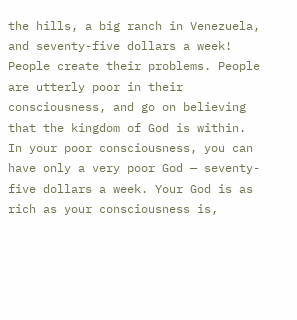the hills, a big ranch in Venezuela, and seventy-five dollars a week! People create their problems. People are utterly poor in their consciousness, and go on believing that the kingdom of God is within. In your poor consciousness, you can have only a very poor God — seventy-five dollars a week. Your God is as rich as your consciousness is,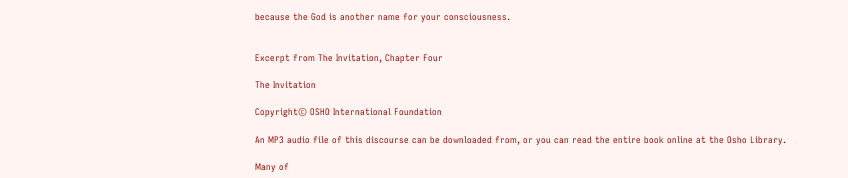because the God is another name for your consciousness.


Excerpt from The Invitation, Chapter Four

The Invitation

Copyright© OSHO International Foundation

An MP3 audio file of this discourse can be downloaded from, or you can read the entire book online at the Osho Library.

Many of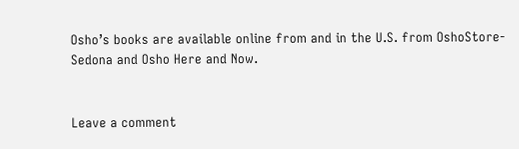Osho’s books are available online from and in the U.S. from OshoStore-Sedona and Osho Here and Now.


Leave a comment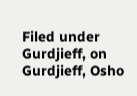Filed under Gurdjieff, on Gurdjieff, Osho